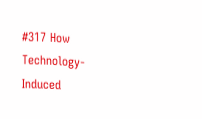#317 How Technology-Induced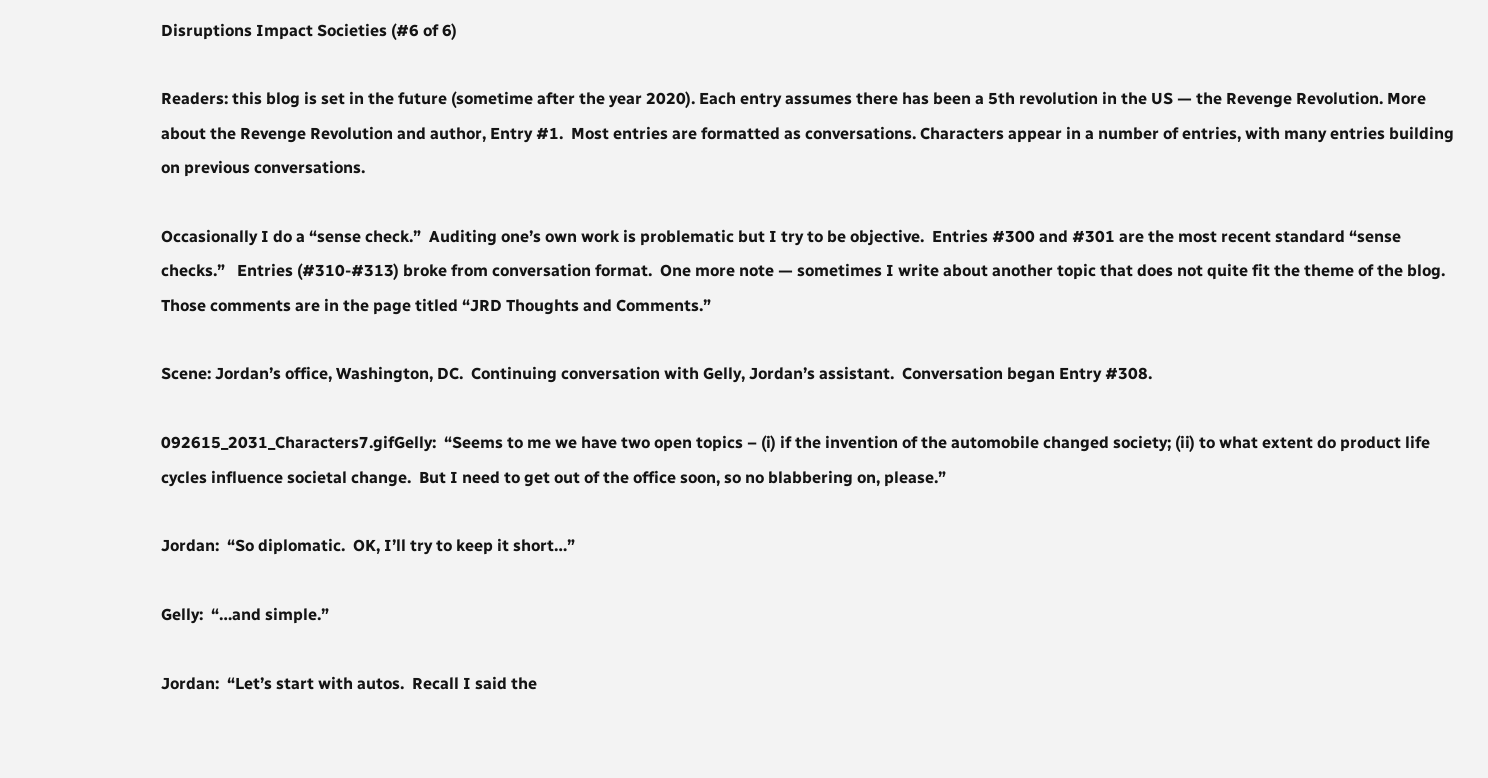Disruptions Impact Societies (#6 of 6)

Readers: this blog is set in the future (sometime after the year 2020). Each entry assumes there has been a 5th revolution in the US — the Revenge Revolution. More about the Revenge Revolution and author, Entry #1.  Most entries are formatted as conversations. Characters appear in a number of entries, with many entries building on previous conversations.

Occasionally I do a “sense check.”  Auditing one’s own work is problematic but I try to be objective.  Entries #300 and #301 are the most recent standard “sense checks.”   Entries (#310-#313) broke from conversation format.  One more note — sometimes I write about another topic that does not quite fit the theme of the blog.  Those comments are in the page titled “JRD Thoughts and Comments.”

Scene: Jordan’s office, Washington, DC.  Continuing conversation with Gelly, Jordan’s assistant.  Conversation began Entry #308.

092615_2031_Characters7.gifGelly:  “Seems to me we have two open topics – (i) if the invention of the automobile changed society; (ii) to what extent do product life cycles influence societal change.  But I need to get out of the office soon, so no blabbering on, please.”

Jordan:  “So diplomatic.  OK, I’ll try to keep it short…”

Gelly:  “…and simple.”

Jordan:  “Let’s start with autos.  Recall I said the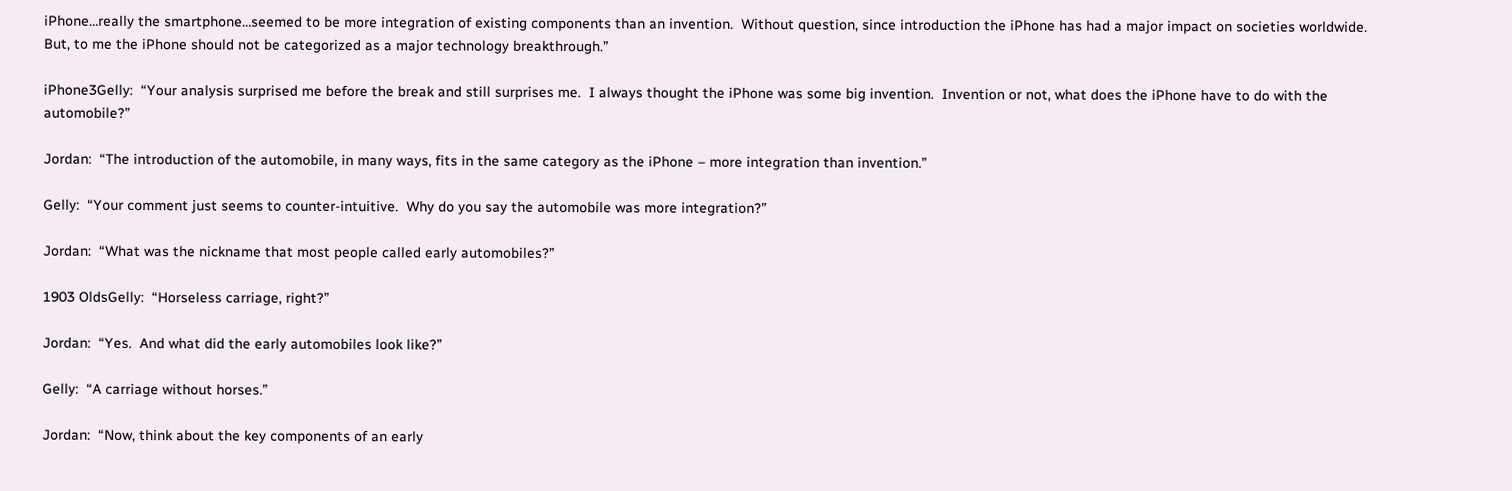iPhone…really the smartphone…seemed to be more integration of existing components than an invention.  Without question, since introduction the iPhone has had a major impact on societies worldwide.  But, to me the iPhone should not be categorized as a major technology breakthrough.”

iPhone3Gelly:  “Your analysis surprised me before the break and still surprises me.  I always thought the iPhone was some big invention.  Invention or not, what does the iPhone have to do with the automobile?”

Jordan:  “The introduction of the automobile, in many ways, fits in the same category as the iPhone – more integration than invention.”

Gelly:  “Your comment just seems to counter-intuitive.  Why do you say the automobile was more integration?”

Jordan:  “What was the nickname that most people called early automobiles?”

1903 OldsGelly:  “Horseless carriage, right?”

Jordan:  “Yes.  And what did the early automobiles look like?”

Gelly:  “A carriage without horses.”

Jordan:  “Now, think about the key components of an early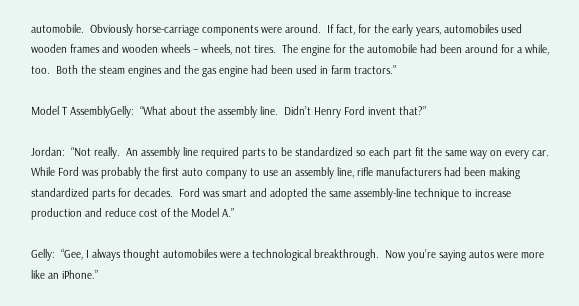automobile.  Obviously horse-carriage components were around.  If fact, for the early years, automobiles used wooden frames and wooden wheels – wheels, not tires.  The engine for the automobile had been around for a while, too.  Both the steam engines and the gas engine had been used in farm tractors.”

Model T AssemblyGelly:  “What about the assembly line.  Didn’t Henry Ford invent that?”

Jordan:  “Not really.  An assembly line required parts to be standardized so each part fit the same way on every car.  While Ford was probably the first auto company to use an assembly line, rifle manufacturers had been making standardized parts for decades.  Ford was smart and adopted the same assembly-line technique to increase production and reduce cost of the Model A.”

Gelly:  “Gee, I always thought automobiles were a technological breakthrough.  Now you’re saying autos were more like an iPhone.”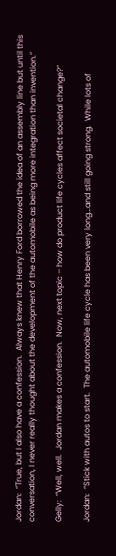Jordan:  “True, but I also have a confession.  Always knew that Henry Ford borrowed the idea of an assembly line but until this conversation, I never really thought about the development of the automobile as being more integration than invention.”

Gelly:  “Well, well.  Jordan makes a confession.  Now, next topic – how do product life cycles affect societal change?”

Jordan:  “Stick with autos to start.  The automobile life cycle has been very long…and still going strong.  While lots of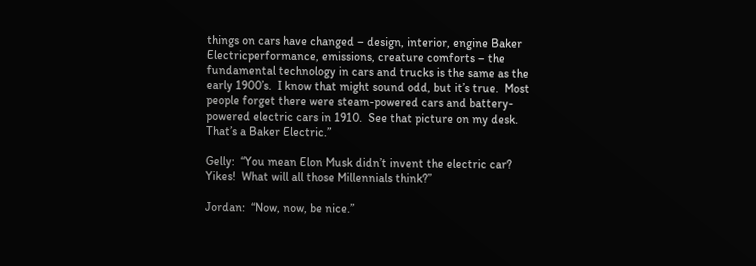things on cars have changed – design, interior, engine Baker Electricperformance, emissions, creature comforts – the fundamental technology in cars and trucks is the same as the early 1900’s.  I know that might sound odd, but it’s true.  Most people forget there were steam-powered cars and battery-powered electric cars in 1910.  See that picture on my desk.  That’s a Baker Electric.”

Gelly:  “You mean Elon Musk didn’t invent the electric car?  Yikes!  What will all those Millennials think?”

Jordan:  “Now, now, be nice.”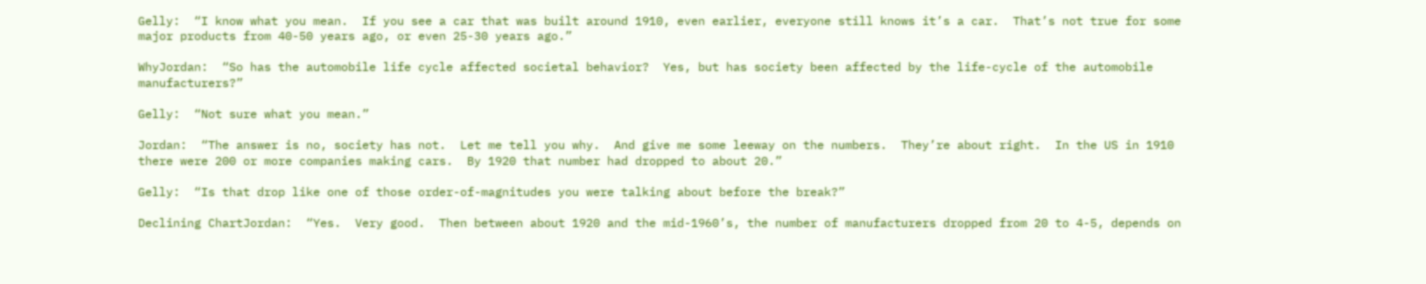Gelly:  “I know what you mean.  If you see a car that was built around 1910, even earlier, everyone still knows it’s a car.  That’s not true for some major products from 40-50 years ago, or even 25-30 years ago.”

WhyJordan:  “So has the automobile life cycle affected societal behavior?  Yes, but has society been affected by the life-cycle of the automobile manufacturers?”

Gelly:  “Not sure what you mean.”

Jordan:  “The answer is no, society has not.  Let me tell you why.  And give me some leeway on the numbers.  They’re about right.  In the US in 1910 there were 200 or more companies making cars.  By 1920 that number had dropped to about 20.”

Gelly:  “Is that drop like one of those order-of-magnitudes you were talking about before the break?”

Declining ChartJordan:  “Yes.  Very good.  Then between about 1920 and the mid-1960’s, the number of manufacturers dropped from 20 to 4-5, depends on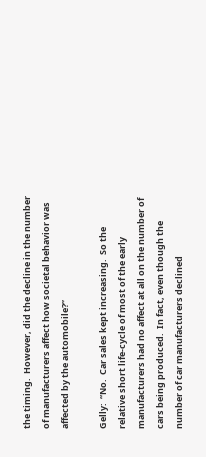the timing.  However, did the decline in the number of manufacturers affect how societal behavior was affected by the automobile?”

Gelly:  “No.  Car sales kept increasing.  So the relative short life-cycle of most of the early manufacturers had no affect at all on the number of cars being produced.  In fact, even though the number of car manufacturers declined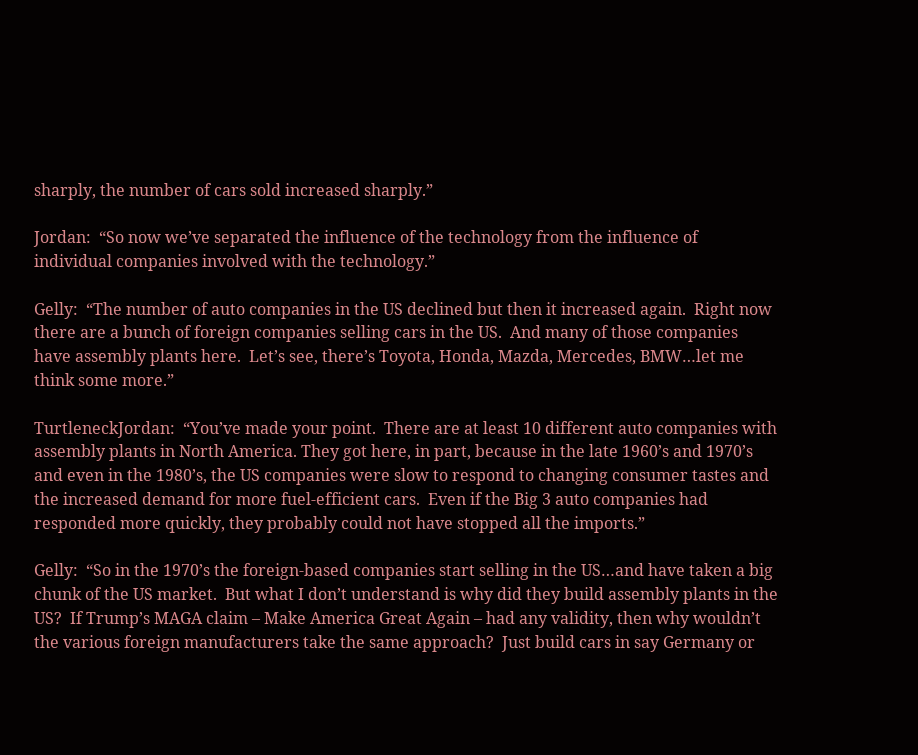sharply, the number of cars sold increased sharply.”

Jordan:  “So now we’ve separated the influence of the technology from the influence of individual companies involved with the technology.”

Gelly:  “The number of auto companies in the US declined but then it increased again.  Right now there are a bunch of foreign companies selling cars in the US.  And many of those companies have assembly plants here.  Let’s see, there’s Toyota, Honda, Mazda, Mercedes, BMW…let me think some more.”

TurtleneckJordan:  “You’ve made your point.  There are at least 10 different auto companies with assembly plants in North America. They got here, in part, because in the late 1960’s and 1970’s and even in the 1980’s, the US companies were slow to respond to changing consumer tastes and the increased demand for more fuel-efficient cars.  Even if the Big 3 auto companies had responded more quickly, they probably could not have stopped all the imports.”

Gelly:  “So in the 1970’s the foreign-based companies start selling in the US…and have taken a big chunk of the US market.  But what I don’t understand is why did they build assembly plants in the US?  If Trump’s MAGA claim – Make America Great Again – had any validity, then why wouldn’t the various foreign manufacturers take the same approach?  Just build cars in say Germany or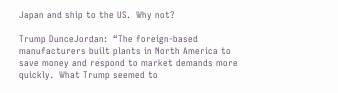Japan and ship to the US.  Why not?

Trump DunceJordan:  “The foreign-based manufacturers built plants in North America to save money and respond to market demands more quickly.  What Trump seemed to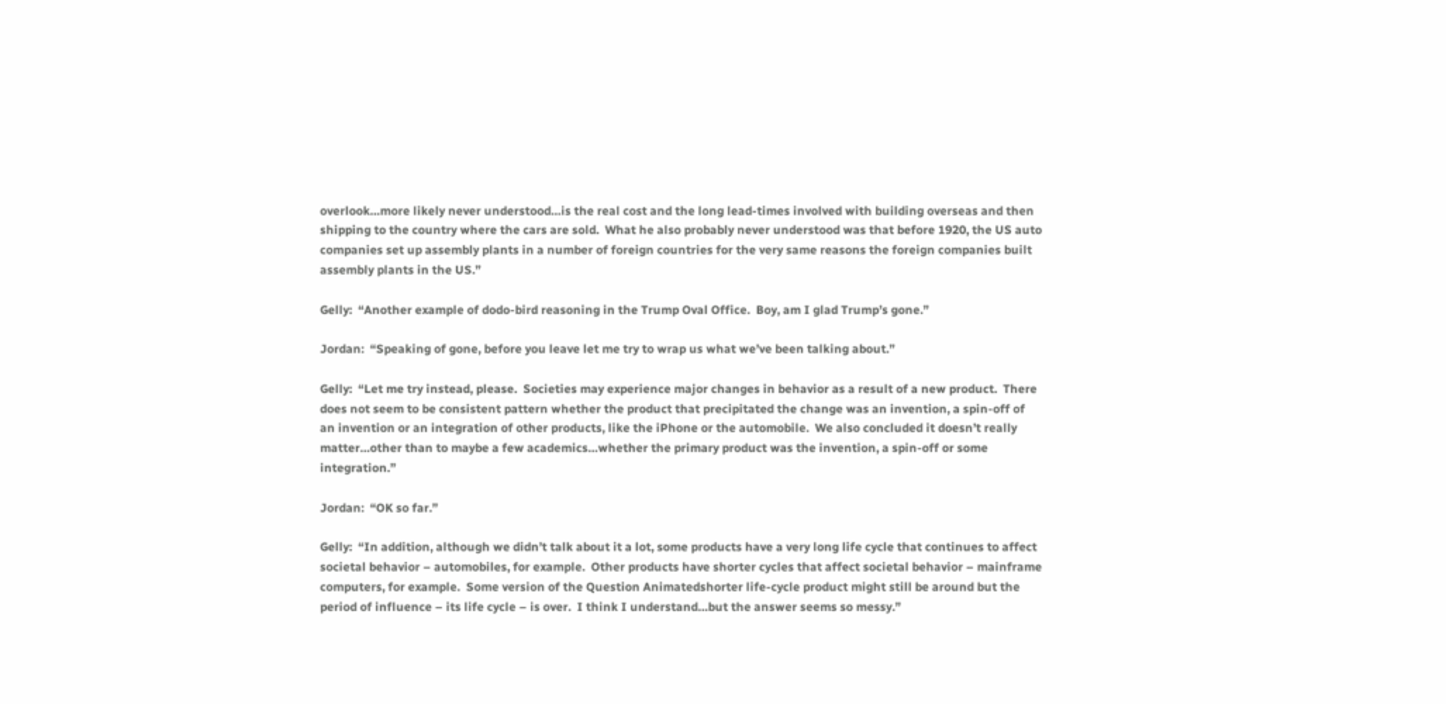overlook…more likely never understood…is the real cost and the long lead-times involved with building overseas and then shipping to the country where the cars are sold.  What he also probably never understood was that before 1920, the US auto companies set up assembly plants in a number of foreign countries for the very same reasons the foreign companies built assembly plants in the US.”

Gelly:  “Another example of dodo-bird reasoning in the Trump Oval Office.  Boy, am I glad Trump’s gone.”

Jordan:  “Speaking of gone, before you leave let me try to wrap us what we’ve been talking about.”

Gelly:  “Let me try instead, please.  Societies may experience major changes in behavior as a result of a new product.  There does not seem to be consistent pattern whether the product that precipitated the change was an invention, a spin-off of an invention or an integration of other products, like the iPhone or the automobile.  We also concluded it doesn’t really matter…other than to maybe a few academics…whether the primary product was the invention, a spin-off or some integration.”

Jordan:  “OK so far.”

Gelly:  “In addition, although we didn’t talk about it a lot, some products have a very long life cycle that continues to affect societal behavior – automobiles, for example.  Other products have shorter cycles that affect societal behavior – mainframe computers, for example.  Some version of the Question Animatedshorter life-cycle product might still be around but the period of influence – its life cycle – is over.  I think I understand…but the answer seems so messy.”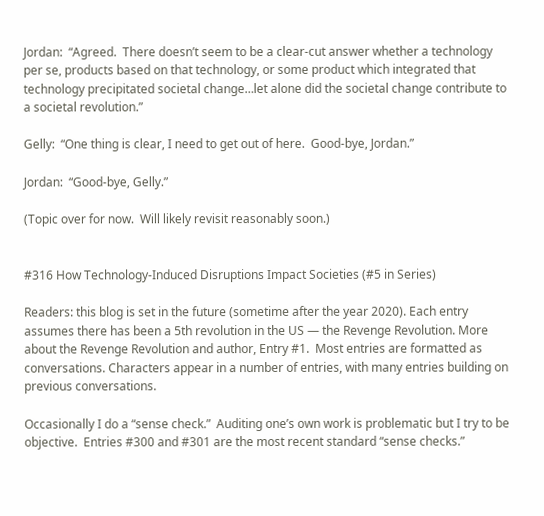Jordan:  “Agreed.  There doesn’t seem to be a clear-cut answer whether a technology per se, products based on that technology, or some product which integrated that technology precipitated societal change…let alone did the societal change contribute to a societal revolution.”

Gelly:  “One thing is clear, I need to get out of here.  Good-bye, Jordan.”

Jordan:  “Good-bye, Gelly.”

(Topic over for now.  Will likely revisit reasonably soon.)


#316 How Technology-Induced Disruptions Impact Societies (#5 in Series)

Readers: this blog is set in the future (sometime after the year 2020). Each entry assumes there has been a 5th revolution in the US — the Revenge Revolution. More about the Revenge Revolution and author, Entry #1.  Most entries are formatted as conversations. Characters appear in a number of entries, with many entries building on previous conversations.

Occasionally I do a “sense check.”  Auditing one’s own work is problematic but I try to be objective.  Entries #300 and #301 are the most recent standard “sense checks.”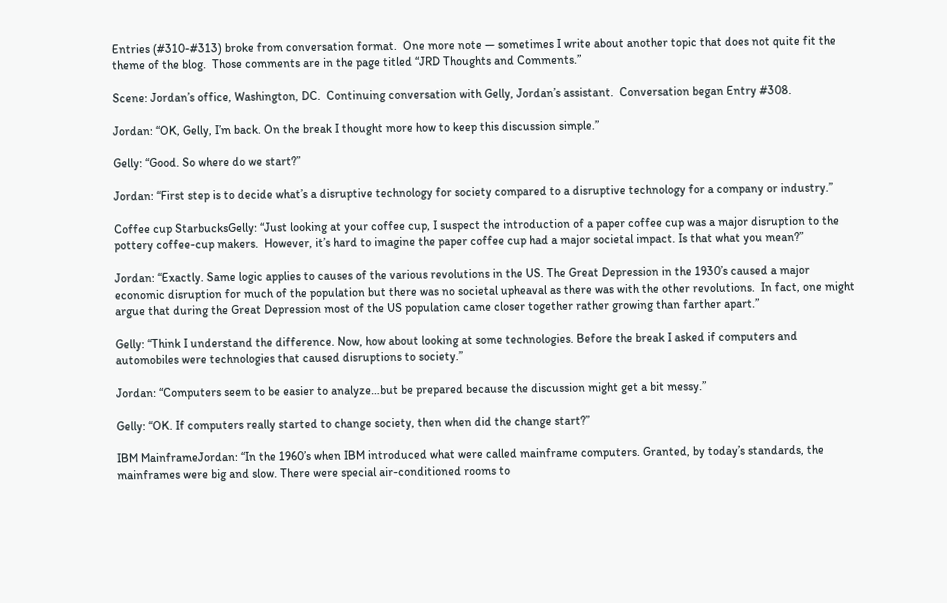Entries (#310-#313) broke from conversation format.  One more note — sometimes I write about another topic that does not quite fit the theme of the blog.  Those comments are in the page titled “JRD Thoughts and Comments.”

Scene: Jordan’s office, Washington, DC.  Continuing conversation with Gelly, Jordan’s assistant.  Conversation began Entry #308.

Jordan: “OK, Gelly, I’m back. On the break I thought more how to keep this discussion simple.”

Gelly: “Good. So where do we start?”

Jordan: “First step is to decide what’s a disruptive technology for society compared to a disruptive technology for a company or industry.”

Coffee cup StarbucksGelly: “Just looking at your coffee cup, I suspect the introduction of a paper coffee cup was a major disruption to the pottery coffee-cup makers.  However, it’s hard to imagine the paper coffee cup had a major societal impact. Is that what you mean?”

Jordan: “Exactly. Same logic applies to causes of the various revolutions in the US. The Great Depression in the 1930’s caused a major economic disruption for much of the population but there was no societal upheaval as there was with the other revolutions.  In fact, one might argue that during the Great Depression most of the US population came closer together rather growing than farther apart.”

Gelly: “Think I understand the difference. Now, how about looking at some technologies. Before the break I asked if computers and automobiles were technologies that caused disruptions to society.”

Jordan: “Computers seem to be easier to analyze…but be prepared because the discussion might get a bit messy.”

Gelly: “OK. If computers really started to change society, then when did the change start?”

IBM MainframeJordan: “In the 1960’s when IBM introduced what were called mainframe computers. Granted, by today’s standards, the mainframes were big and slow. There were special air-conditioned rooms to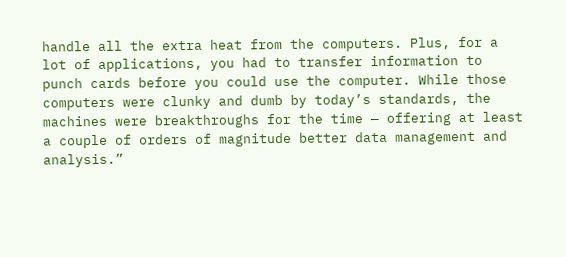handle all the extra heat from the computers. Plus, for a lot of applications, you had to transfer information to punch cards before you could use the computer. While those computers were clunky and dumb by today’s standards, the machines were breakthroughs for the time — offering at least a couple of orders of magnitude better data management and analysis.”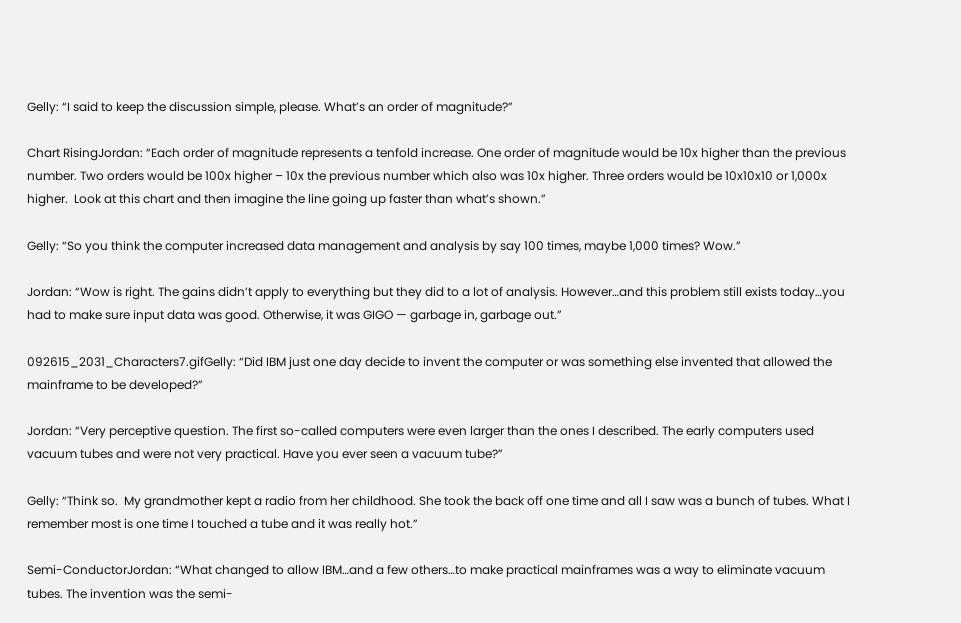Gelly: “I said to keep the discussion simple, please. What’s an order of magnitude?”

Chart RisingJordan: “Each order of magnitude represents a tenfold increase. One order of magnitude would be 10x higher than the previous number. Two orders would be 100x higher – 10x the previous number which also was 10x higher. Three orders would be 10x10x10 or 1,000x higher.  Look at this chart and then imagine the line going up faster than what’s shown.”

Gelly: “So you think the computer increased data management and analysis by say 100 times, maybe 1,000 times? Wow.”

Jordan: “Wow is right. The gains didn’t apply to everything but they did to a lot of analysis. However…and this problem still exists today…you had to make sure input data was good. Otherwise, it was GIGO — garbage in, garbage out.”

092615_2031_Characters7.gifGelly: “Did IBM just one day decide to invent the computer or was something else invented that allowed the mainframe to be developed?”

Jordan: “Very perceptive question. The first so-called computers were even larger than the ones I described. The early computers used vacuum tubes and were not very practical. Have you ever seen a vacuum tube?”

Gelly: “Think so.  My grandmother kept a radio from her childhood. She took the back off one time and all I saw was a bunch of tubes. What I remember most is one time I touched a tube and it was really hot.”

Semi-ConductorJordan: “What changed to allow IBM…and a few others…to make practical mainframes was a way to eliminate vacuum tubes. The invention was the semi-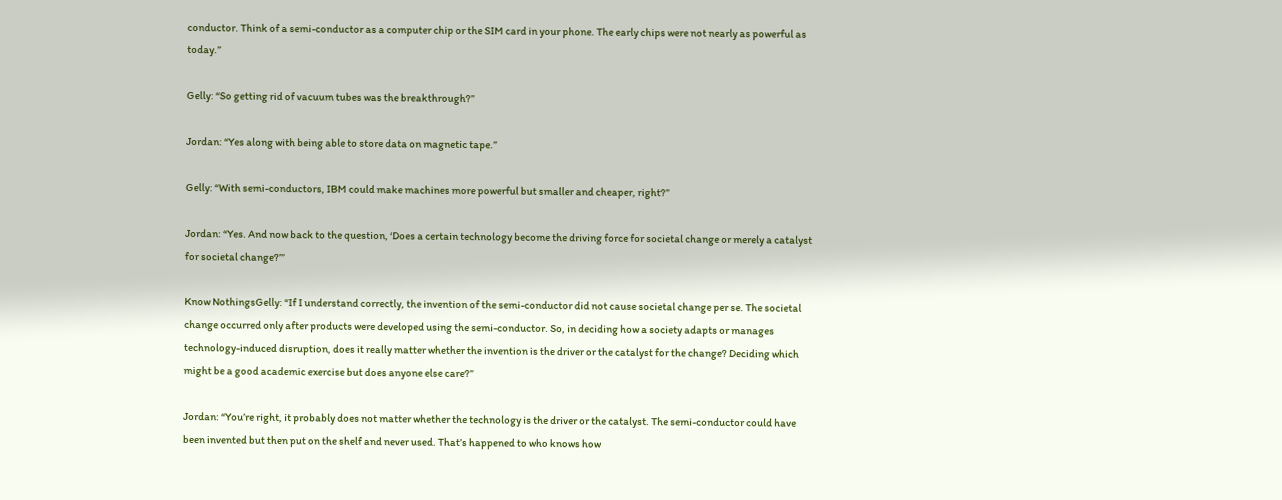conductor. Think of a semi-conductor as a computer chip or the SIM card in your phone. The early chips were not nearly as powerful as today.”

Gelly: “So getting rid of vacuum tubes was the breakthrough?”

Jordan: “Yes along with being able to store data on magnetic tape.”

Gelly: “With semi-conductors, IBM could make machines more powerful but smaller and cheaper, right?”

Jordan: “Yes. And now back to the question, ‘Does a certain technology become the driving force for societal change or merely a catalyst for societal change?’”

Know NothingsGelly: “If I understand correctly, the invention of the semi-conductor did not cause societal change per se. The societal change occurred only after products were developed using the semi-conductor. So, in deciding how a society adapts or manages technology-induced disruption, does it really matter whether the invention is the driver or the catalyst for the change? Deciding which might be a good academic exercise but does anyone else care?”

Jordan: “You’re right, it probably does not matter whether the technology is the driver or the catalyst. The semi-conductor could have been invented but then put on the shelf and never used. That’s happened to who knows how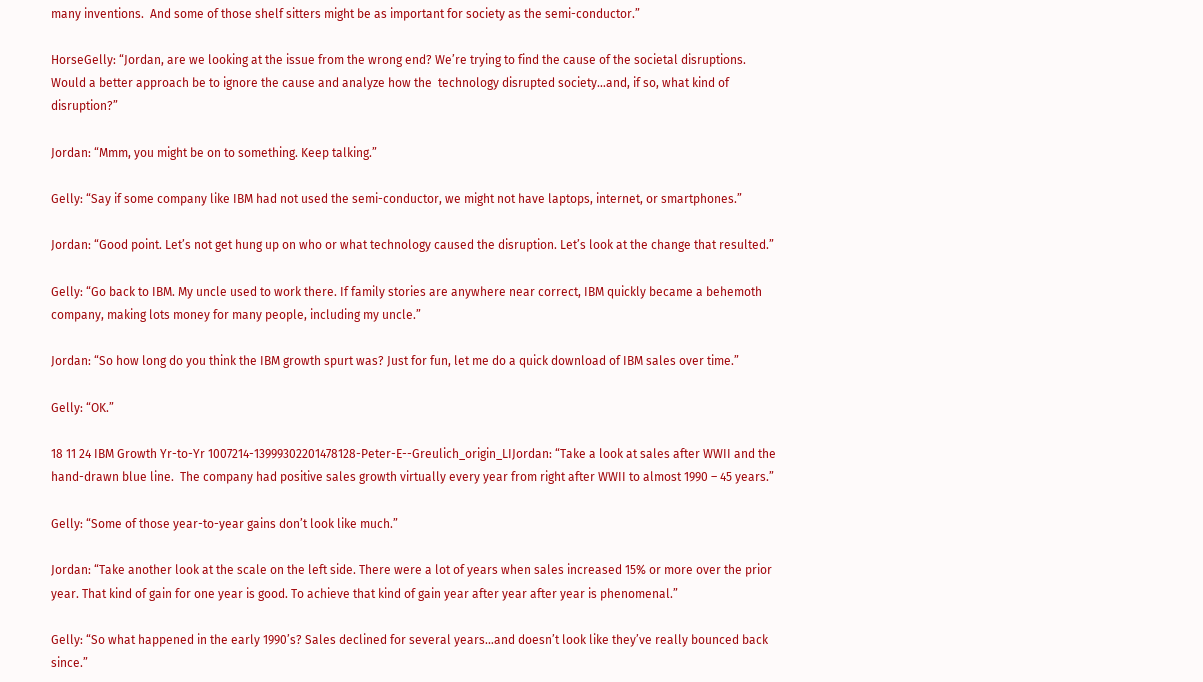many inventions.  And some of those shelf sitters might be as important for society as the semi-conductor.”

HorseGelly: “Jordan, are we looking at the issue from the wrong end? We’re trying to find the cause of the societal disruptions. Would a better approach be to ignore the cause and analyze how the  technology disrupted society…and, if so, what kind of disruption?”

Jordan: “Mmm, you might be on to something. Keep talking.”

Gelly: “Say if some company like IBM had not used the semi-conductor, we might not have laptops, internet, or smartphones.”

Jordan: “Good point. Let’s not get hung up on who or what technology caused the disruption. Let’s look at the change that resulted.”

Gelly: “Go back to IBM. My uncle used to work there. If family stories are anywhere near correct, IBM quickly became a behemoth company, making lots money for many people, including my uncle.”

Jordan: “So how long do you think the IBM growth spurt was? Just for fun, let me do a quick download of IBM sales over time.”

Gelly: “OK.”

18 11 24 IBM Growth Yr-to-Yr 1007214-13999302201478128-Peter-E--Greulich_origin_LIJordan: “Take a look at sales after WWII and the hand-drawn blue line.  The company had positive sales growth virtually every year from right after WWII to almost 1990 – 45 years.”

Gelly: “Some of those year-to-year gains don’t look like much.”

Jordan: “Take another look at the scale on the left side. There were a lot of years when sales increased 15% or more over the prior year. That kind of gain for one year is good. To achieve that kind of gain year after year after year is phenomenal.”

Gelly: “So what happened in the early 1990’s? Sales declined for several years…and doesn’t look like they’ve really bounced back since.”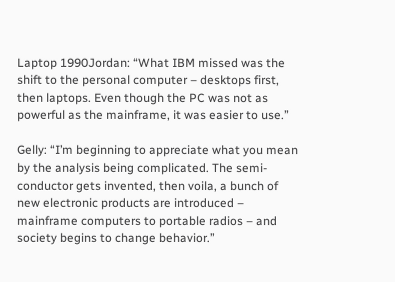Laptop 1990Jordan: “What IBM missed was the shift to the personal computer – desktops first, then laptops. Even though the PC was not as powerful as the mainframe, it was easier to use.”

Gelly: “I’m beginning to appreciate what you mean by the analysis being complicated. The semi-conductor gets invented, then voila, a bunch of new electronic products are introduced – mainframe computers to portable radios – and society begins to change behavior.”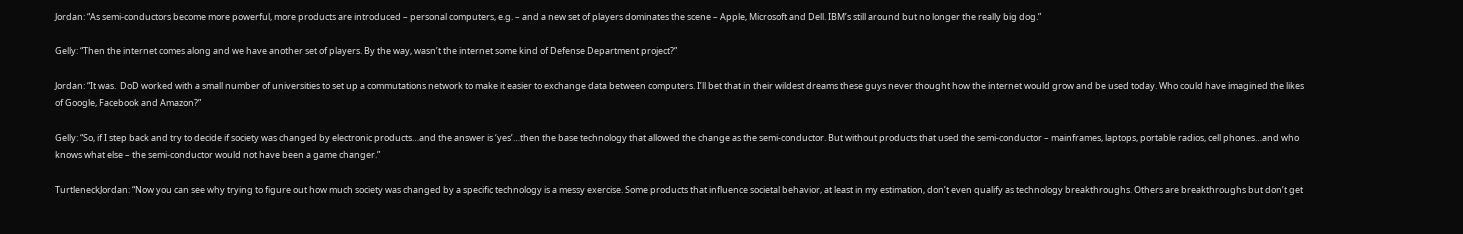Jordan: “As semi-conductors become more powerful, more products are introduced – personal computers, e.g. – and a new set of players dominates the scene – Apple, Microsoft and Dell. IBM’s still around but no longer the really big dog.”

Gelly: “Then the internet comes along and we have another set of players. By the way, wasn’t the internet some kind of Defense Department project?”

Jordan: “It was.  DoD worked with a small number of universities to set up a commutations network to make it easier to exchange data between computers. I’ll bet that in their wildest dreams these guys never thought how the internet would grow and be used today. Who could have imagined the likes of Google, Facebook and Amazon?”

Gelly: “So, if I step back and try to decide if society was changed by electronic products…and the answer is ‘yes’…then the base technology that allowed the change as the semi-conductor. But without products that used the semi-conductor – mainframes, laptops, portable radios, cell phones…and who knows what else – the semi-conductor would not have been a game changer.”

TurtleneckJordan: “Now you can see why trying to figure out how much society was changed by a specific technology is a messy exercise. Some products that influence societal behavior, at least in my estimation, don’t even qualify as technology breakthroughs. Others are breakthroughs but don’t get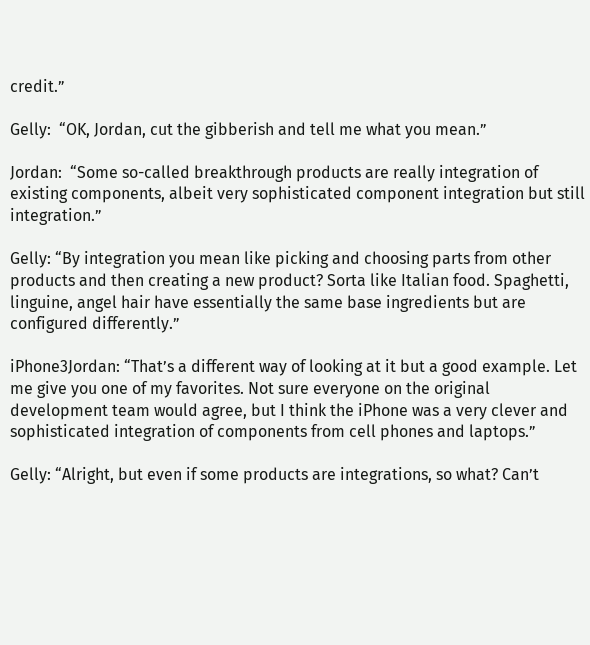credit.”

Gelly:  “OK, Jordan, cut the gibberish and tell me what you mean.”

Jordan:  “Some so-called breakthrough products are really integration of existing components, albeit very sophisticated component integration but still integration.”

Gelly: “By integration you mean like picking and choosing parts from other products and then creating a new product? Sorta like Italian food. Spaghetti, linguine, angel hair have essentially the same base ingredients but are configured differently.”

iPhone3Jordan: “That’s a different way of looking at it but a good example. Let me give you one of my favorites. Not sure everyone on the original development team would agree, but I think the iPhone was a very clever and sophisticated integration of components from cell phones and laptops.”

Gelly: “Alright, but even if some products are integrations, so what? Can’t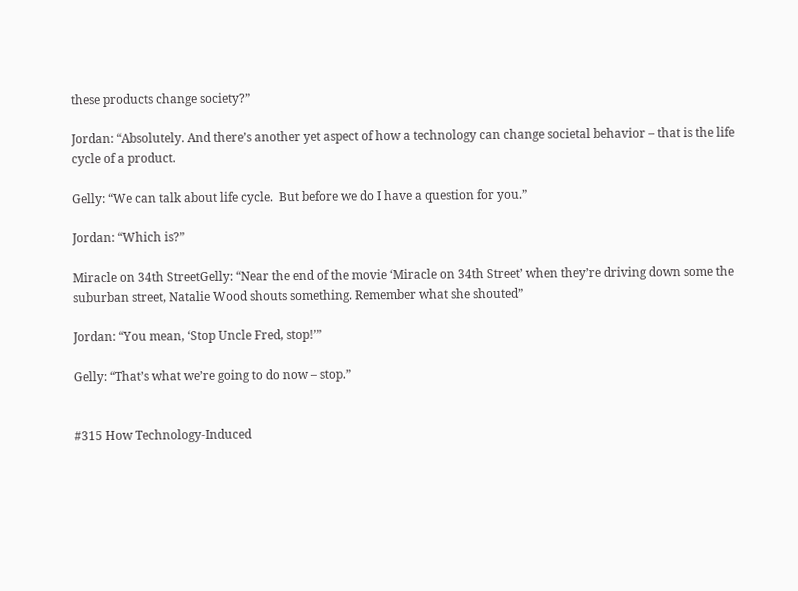these products change society?”

Jordan: “Absolutely. And there’s another yet aspect of how a technology can change societal behavior – that is the life cycle of a product.

Gelly: “We can talk about life cycle.  But before we do I have a question for you.”

Jordan: “Which is?”

Miracle on 34th StreetGelly: “Near the end of the movie ‘Miracle on 34th Street’ when they’re driving down some the suburban street, Natalie Wood shouts something. Remember what she shouted”

Jordan: “You mean, ‘Stop Uncle Fred, stop!’”

Gelly: “That’s what we’re going to do now – stop.”


#315 How Technology-Induced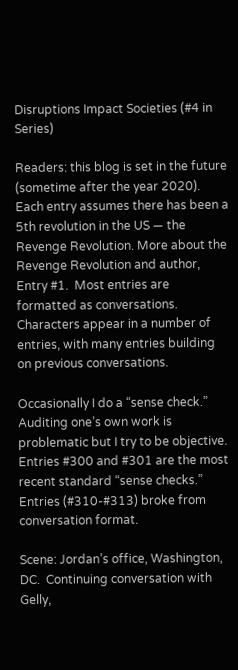Disruptions Impact Societies (#4 in Series)

Readers: this blog is set in the future (sometime after the year 2020). Each entry assumes there has been a 5th revolution in the US — the Revenge Revolution. More about the Revenge Revolution and author, Entry #1.  Most entries are formatted as conversations. Characters appear in a number of entries, with many entries building on previous conversations.

Occasionally I do a “sense check.”  Auditing one’s own work is problematic but I try to be objective.  Entries #300 and #301 are the most recent standard “sense checks.”   Entries (#310-#313) broke from conversation format.

Scene: Jordan’s office, Washington, DC.  Continuing conversation with Gelly,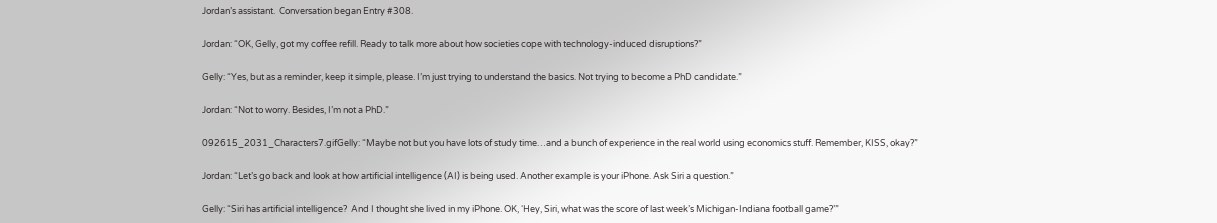Jordan’s assistant.  Conversation began Entry #308.

Jordan: “OK, Gelly, got my coffee refill. Ready to talk more about how societies cope with technology-induced disruptions?”

Gelly: “Yes, but as a reminder, keep it simple, please. I’m just trying to understand the basics. Not trying to become a PhD candidate.”

Jordan: “Not to worry. Besides, I’m not a PhD.”

092615_2031_Characters7.gifGelly: “Maybe not but you have lots of study time…and a bunch of experience in the real world using economics stuff. Remember, KISS, okay?”

Jordan: “Let’s go back and look at how artificial intelligence (AI) is being used. Another example is your iPhone. Ask Siri a question.”

Gelly: “Siri has artificial intelligence?  And I thought she lived in my iPhone. OK, ‘Hey, Siri, what was the score of last week’s Michigan-Indiana football game?’”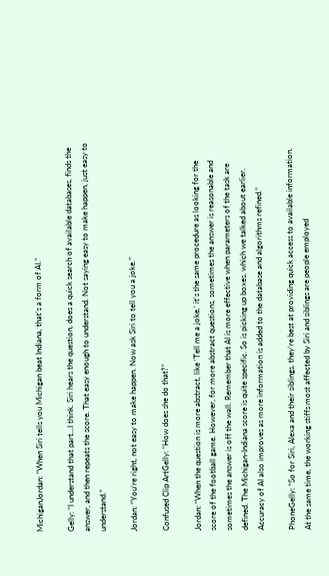MichiganJordan: “When Siri tells you Michigan beat Indiana, that’s a form of AI.”

Gelly: “I understand that part…I think. Siri hears the question, does a quick search of available databases, finds the answer, and then repeats the score. That easy enough to understand. Not saying easy to make happen, just easy to understand.”

Jordan: “You’re right, not easy to make happen. Now ask Siri to tell you a joke.”

Confused Clip ArtGelly: “How does she do that?”

Jordan: “When the question is more abstract, like ‘Tell me a joke,’ it’s the same procedure as looking for the score of the football game. However, for more abstract questions, sometimes the answer is reasonable and sometimes the answer is off the wall. Remember that AI is more effective when parameters of the task are defined. The Michigan-Indiana score is quite specific. So is picking up boxes, which we talked about earlier. Accuracy of AI also improves as more information is added to the database and algorithms refined.”

PhoneGelly: “So for Siri, Alexa and their siblings, they’re best at providing quick access to available information. At the same time, the working stiffs most affected by Siri and siblings are people employed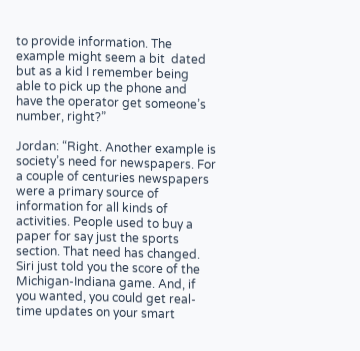to provide information. The example might seem a bit  dated but as a kid I remember being able to pick up the phone and have the operator get someone’s number, right?”

Jordan: “Right. Another example is society’s need for newspapers. For a couple of centuries newspapers were a primary source of information for all kinds of activities. People used to buy a paper for say just the sports section. That need has changed. Siri just told you the score of the Michigan-Indiana game. And, if you wanted, you could get real-time updates on your smart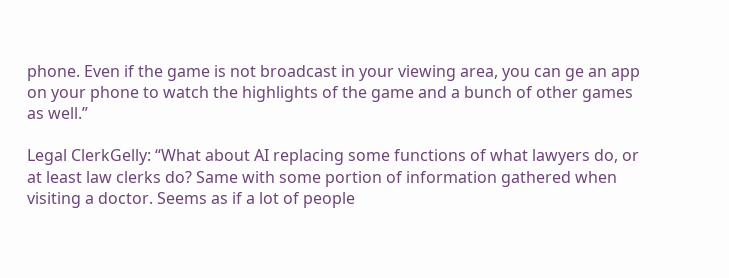phone. Even if the game is not broadcast in your viewing area, you can ge an app on your phone to watch the highlights of the game and a bunch of other games as well.”

Legal ClerkGelly: “What about AI replacing some functions of what lawyers do, or at least law clerks do? Same with some portion of information gathered when visiting a doctor. Seems as if a lot of people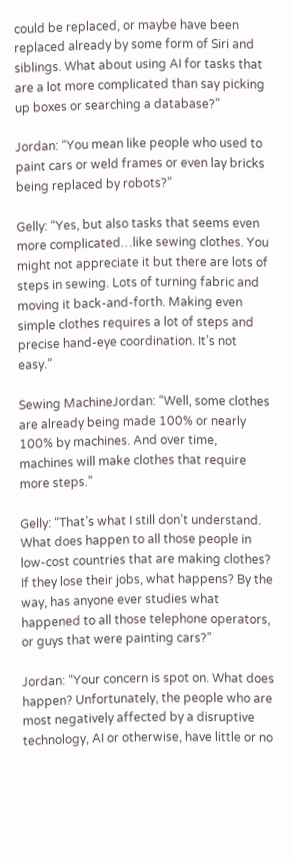could be replaced, or maybe have been replaced already by some form of Siri and siblings. What about using AI for tasks that are a lot more complicated than say picking up boxes or searching a database?”

Jordan: “You mean like people who used to paint cars or weld frames or even lay bricks being replaced by robots?”

Gelly: “Yes, but also tasks that seems even more complicated…like sewing clothes. You might not appreciate it but there are lots of steps in sewing. Lots of turning fabric and moving it back-and-forth. Making even simple clothes requires a lot of steps and precise hand-eye coordination. It’s not easy.”

Sewing MachineJordan: “Well, some clothes are already being made 100% or nearly 100% by machines. And over time, machines will make clothes that require more steps.”

Gelly: “That’s what I still don’t understand. What does happen to all those people in low-cost countries that are making clothes? If they lose their jobs, what happens? By the way, has anyone ever studies what happened to all those telephone operators, or guys that were painting cars?”

Jordan: “Your concern is spot on. What does happen? Unfortunately, the people who are most negatively affected by a disruptive technology, AI or otherwise, have little or no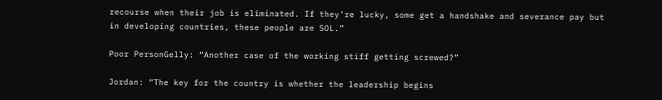recourse when their job is eliminated. If they’re lucky, some get a handshake and severance pay but in developing countries, these people are SOL.”

Poor PersonGelly: “Another case of the working stiff getting screwed?”

Jordan: “The key for the country is whether the leadership begins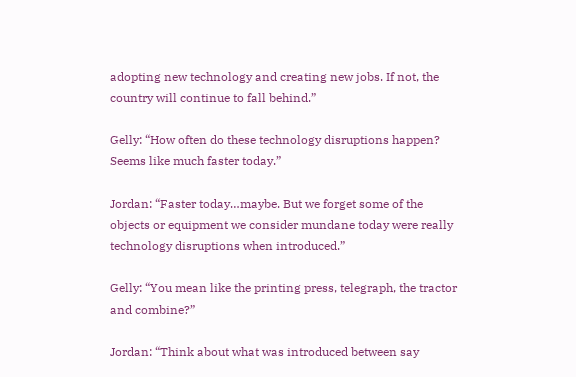adopting new technology and creating new jobs. If not, the country will continue to fall behind.”

Gelly: “How often do these technology disruptions happen? Seems like much faster today.”

Jordan: “Faster today…maybe. But we forget some of the objects or equipment we consider mundane today were really technology disruptions when introduced.”

Gelly: “You mean like the printing press, telegraph, the tractor and combine?”

Jordan: “Think about what was introduced between say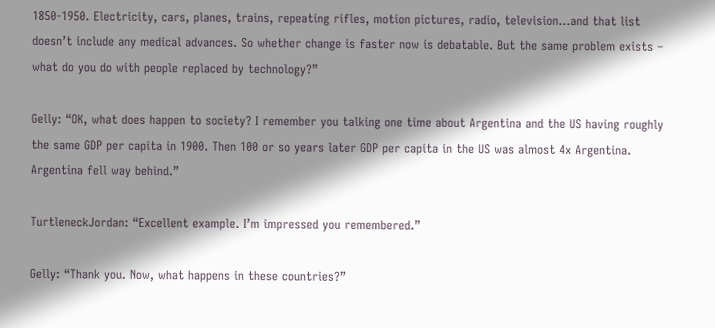1850-1950. Electricity, cars, planes, trains, repeating rifles, motion pictures, radio, television…and that list doesn’t include any medical advances. So whether change is faster now is debatable. But the same problem exists – what do you do with people replaced by technology?”

Gelly: “OK, what does happen to society? I remember you talking one time about Argentina and the US having roughly the same GDP per capita in 1900. Then 100 or so years later GDP per capita in the US was almost 4x Argentina.  Argentina fell way behind.”

TurtleneckJordan: “Excellent example. I’m impressed you remembered.”

Gelly: “Thank you. Now, what happens in these countries?”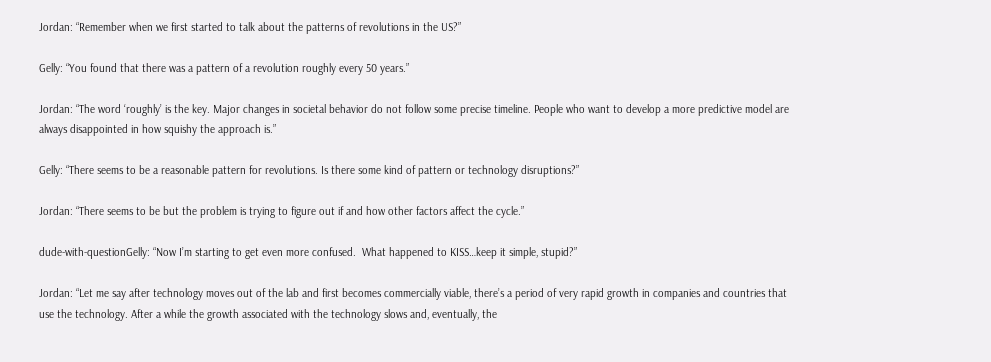Jordan: “Remember when we first started to talk about the patterns of revolutions in the US?”

Gelly: “You found that there was a pattern of a revolution roughly every 50 years.”

Jordan: “The word ‘roughly’ is the key. Major changes in societal behavior do not follow some precise timeline. People who want to develop a more predictive model are always disappointed in how squishy the approach is.”

Gelly: “There seems to be a reasonable pattern for revolutions. Is there some kind of pattern or technology disruptions?”

Jordan: “There seems to be but the problem is trying to figure out if and how other factors affect the cycle.”

dude-with-questionGelly: “Now I’m starting to get even more confused.  What happened to KISS…keep it simple, stupid?”

Jordan: “Let me say after technology moves out of the lab and first becomes commercially viable, there’s a period of very rapid growth in companies and countries that use the technology. After a while the growth associated with the technology slows and, eventually, the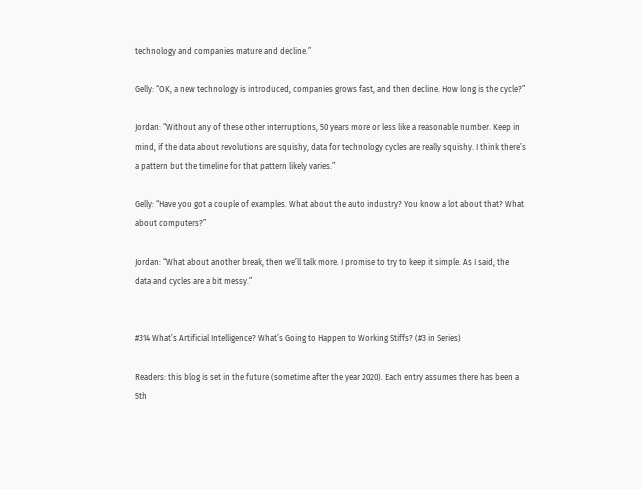technology and companies mature and decline.”

Gelly: “OK, a new technology is introduced, companies grows fast, and then decline. How long is the cycle?”

Jordan: “Without any of these other interruptions, 50 years more or less like a reasonable number. Keep in mind, if the data about revolutions are squishy, data for technology cycles are really squishy. I think there’s a pattern but the timeline for that pattern likely varies.”

Gelly: “Have you got a couple of examples. What about the auto industry? You know a lot about that? What about computers?”

Jordan: “What about another break, then we’ll talk more. I promise to try to keep it simple. As I said, the data and cycles are a bit messy.”


#314 What’s Artificial Intelligence? What’s Going to Happen to Working Stiffs? (#3 in Series)

Readers: this blog is set in the future (sometime after the year 2020). Each entry assumes there has been a 5th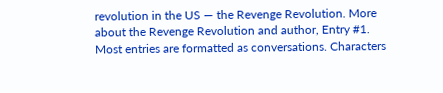revolution in the US — the Revenge Revolution. More about the Revenge Revolution and author, Entry #1.  Most entries are formatted as conversations. Characters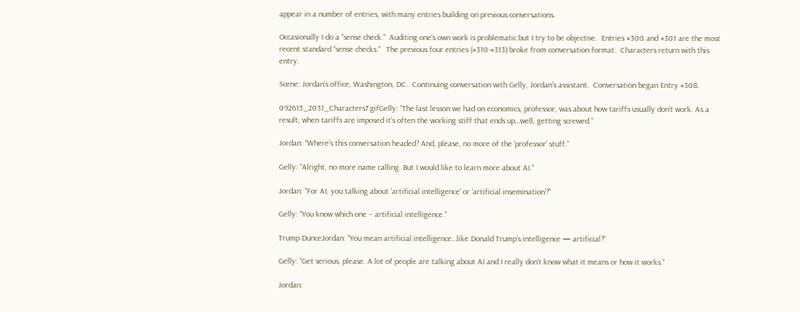appear in a number of entries, with many entries building on previous conversations.

Occasionally I do a “sense check.”  Auditing one’s own work is problematic but I try to be objective.  Entries #300 and #301 are the most recent standard “sense checks.”   The previous four entries (#310-#313) broke from conversation format.  Characters return with this entry.

Scene: Jordan’s office, Washington, DC.  Continuing conversation with Gelly, Jordan’s assistant.  Conversation began Entry #308.

092615_2031_Characters7.gifGelly: “The last lesson we had on economics, professor, was about how tariffs usually don’t work. As a result, when tariffs are imposed it’s often the working stiff that ends up…well, getting screwed.”

Jordan: “Where’s this conversation headed? And, please, no more of the ’professor’ stuff.”

Gelly: “Alright, no more name calling. But I would like to learn more about AI.”

Jordan: “For AI, you talking about ‘artificial intelligence’ or ‘artificial insemination’?”

Gelly: “You know which one – artificial intelligence.”

Trump DunceJordan: “You mean artificial intelligence…like Donald Trump’s intelligence — artificial?”

Gelly: “Get serious, please. A lot of people are talking about AI and I really don’t know what it means or how it works.”

Jordan: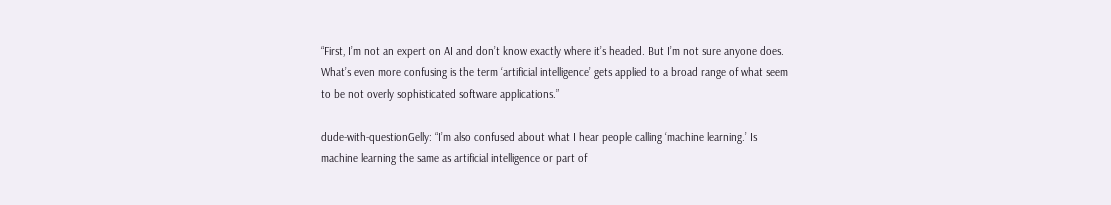“First, I’m not an expert on AI and don’t know exactly where it’s headed. But I’m not sure anyone does. What’s even more confusing is the term ‘artificial intelligence’ gets applied to a broad range of what seem to be not overly sophisticated software applications.”

dude-with-questionGelly: “I’m also confused about what I hear people calling ‘machine learning.’ Is machine learning the same as artificial intelligence or part of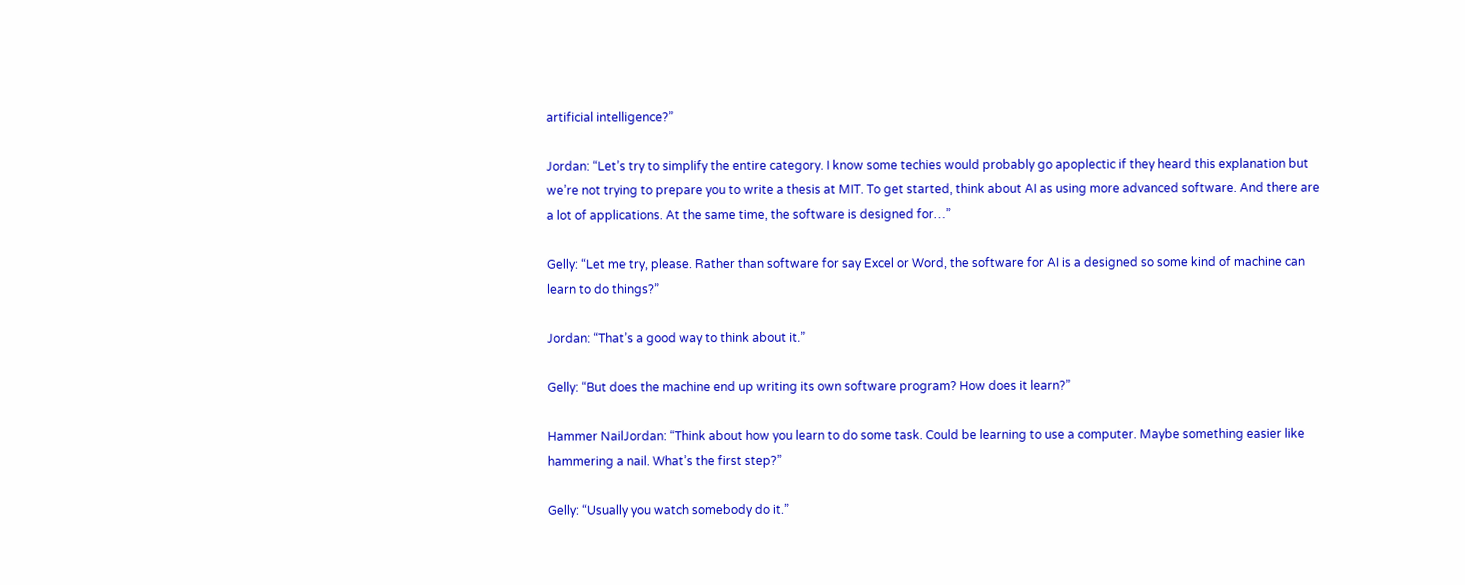artificial intelligence?”

Jordan: “Let’s try to simplify the entire category. I know some techies would probably go apoplectic if they heard this explanation but we’re not trying to prepare you to write a thesis at MIT. To get started, think about AI as using more advanced software. And there are a lot of applications. At the same time, the software is designed for…”

Gelly: “Let me try, please. Rather than software for say Excel or Word, the software for AI is a designed so some kind of machine can learn to do things?”

Jordan: “That’s a good way to think about it.”

Gelly: “But does the machine end up writing its own software program? How does it learn?”

Hammer NailJordan: “Think about how you learn to do some task. Could be learning to use a computer. Maybe something easier like hammering a nail. What’s the first step?”

Gelly: “Usually you watch somebody do it.”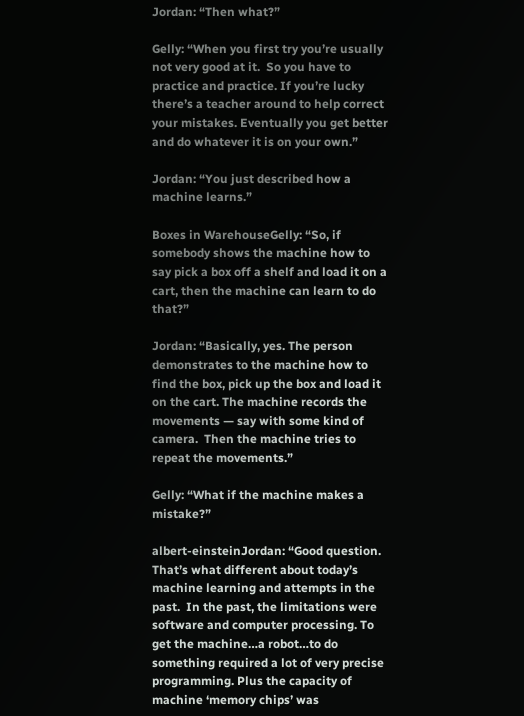Jordan: “Then what?”

Gelly: “When you first try you’re usually not very good at it.  So you have to practice and practice. If you’re lucky there’s a teacher around to help correct your mistakes. Eventually you get better and do whatever it is on your own.”

Jordan: “You just described how a machine learns.”

Boxes in WarehouseGelly: “So, if somebody shows the machine how to say pick a box off a shelf and load it on a cart, then the machine can learn to do that?”

Jordan: “Basically, yes. The person demonstrates to the machine how to find the box, pick up the box and load it on the cart. The machine records the movements — say with some kind of camera.  Then the machine tries to repeat the movements.”

Gelly: “What if the machine makes a mistake?”

albert-einsteinJordan: “Good question. That’s what different about today’s machine learning and attempts in the past.  In the past, the limitations were software and computer processing. To get the machine…a robot…to do something required a lot of very precise programming. Plus the capacity of machine ‘memory chips’ was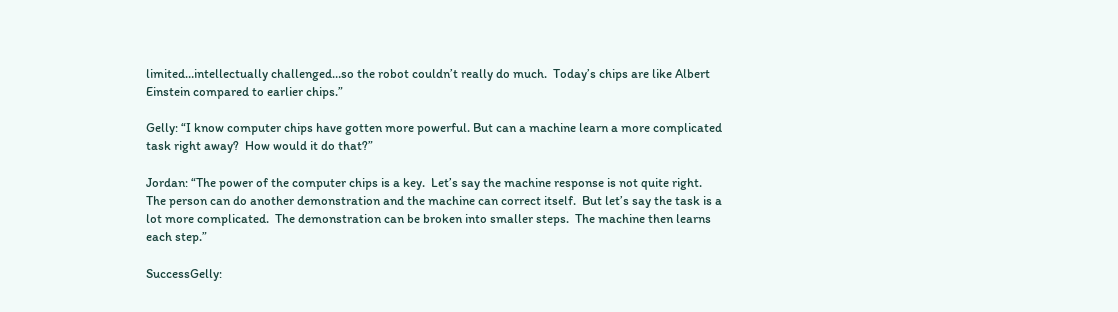limited…intellectually challenged…so the robot couldn’t really do much.  Today’s chips are like Albert Einstein compared to earlier chips.”

Gelly: “I know computer chips have gotten more powerful. But can a machine learn a more complicated task right away?  How would it do that?”

Jordan: “The power of the computer chips is a key.  Let’s say the machine response is not quite right.  The person can do another demonstration and the machine can correct itself.  But let’s say the task is a lot more complicated.  The demonstration can be broken into smaller steps.  The machine then learns each step.”

SuccessGelly: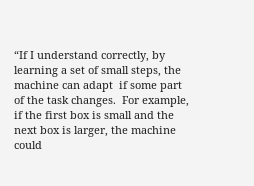“If I understand correctly, by learning a set of small steps, the machine can adapt  if some part of the task changes.  For example, if the first box is small and the next box is larger, the machine could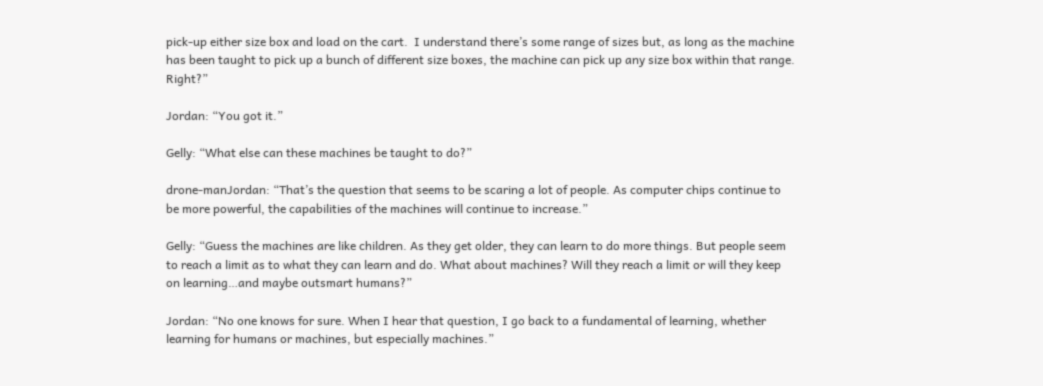pick-up either size box and load on the cart.  I understand there’s some range of sizes but, as long as the machine has been taught to pick up a bunch of different size boxes, the machine can pick up any size box within that range.  Right?”

Jordan: “You got it.”

Gelly: “What else can these machines be taught to do?”

drone-manJordan: “That’s the question that seems to be scaring a lot of people. As computer chips continue to be more powerful, the capabilities of the machines will continue to increase.”

Gelly: “Guess the machines are like children. As they get older, they can learn to do more things. But people seem to reach a limit as to what they can learn and do. What about machines? Will they reach a limit or will they keep on learning…and maybe outsmart humans?”

Jordan: “No one knows for sure. When I hear that question, I go back to a fundamental of learning, whether learning for humans or machines, but especially machines.”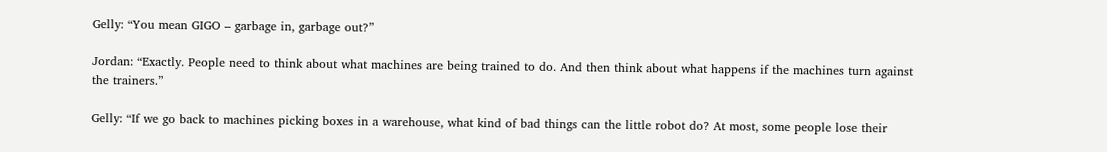Gelly: “You mean GIGO – garbage in, garbage out?”

Jordan: “Exactly. People need to think about what machines are being trained to do. And then think about what happens if the machines turn against the trainers.”

Gelly: “If we go back to machines picking boxes in a warehouse, what kind of bad things can the little robot do? At most, some people lose their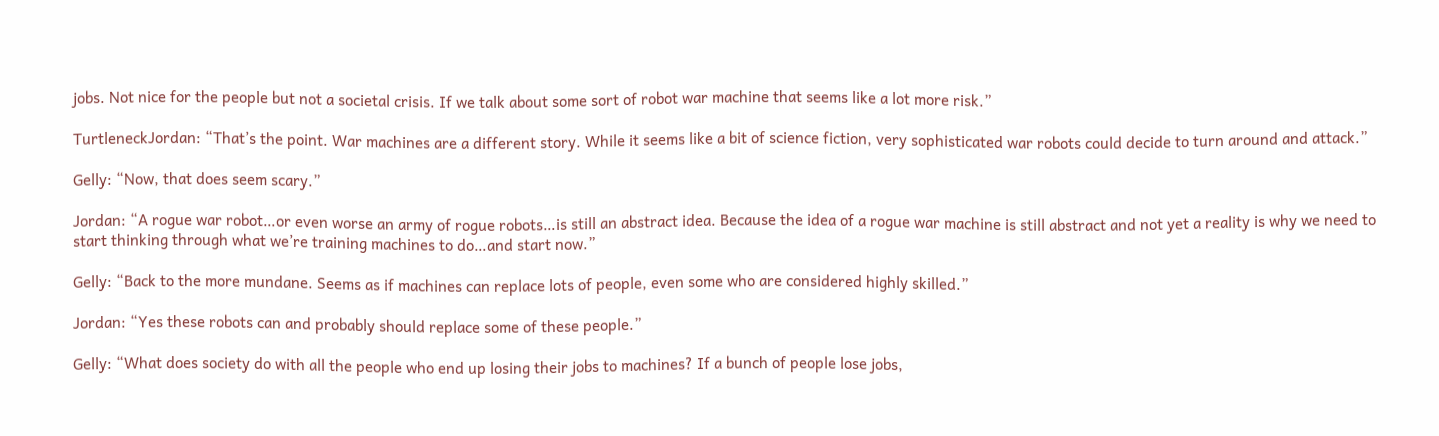jobs. Not nice for the people but not a societal crisis. If we talk about some sort of robot war machine that seems like a lot more risk.”

TurtleneckJordan: “That’s the point. War machines are a different story. While it seems like a bit of science fiction, very sophisticated war robots could decide to turn around and attack.”

Gelly: “Now, that does seem scary.”

Jordan: “A rogue war robot…or even worse an army of rogue robots…is still an abstract idea. Because the idea of a rogue war machine is still abstract and not yet a reality is why we need to start thinking through what we’re training machines to do…and start now.”

Gelly: “Back to the more mundane. Seems as if machines can replace lots of people, even some who are considered highly skilled.”

Jordan: “Yes these robots can and probably should replace some of these people.”

Gelly: “What does society do with all the people who end up losing their jobs to machines? If a bunch of people lose jobs,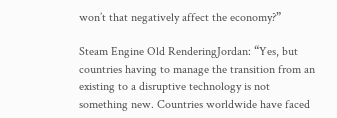won’t that negatively affect the economy?”

Steam Engine Old RenderingJordan: “Yes, but countries having to manage the transition from an existing to a disruptive technology is not something new. Countries worldwide have faced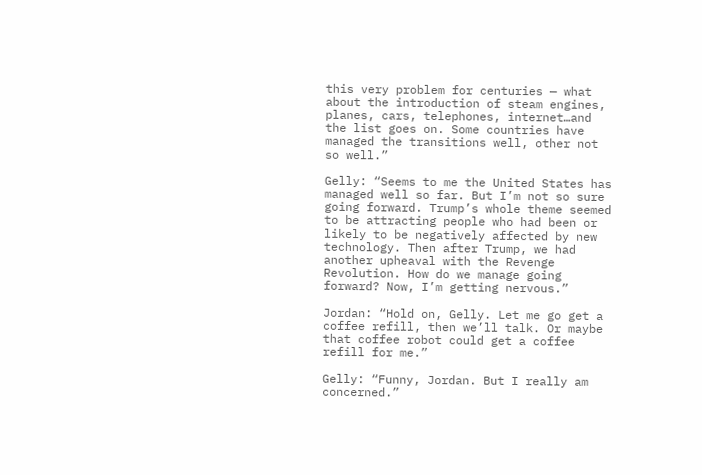this very problem for centuries — what about the introduction of steam engines, planes, cars, telephones, internet…and the list goes on. Some countries have managed the transitions well, other not so well.”

Gelly: “Seems to me the United States has managed well so far. But I’m not so sure going forward. Trump’s whole theme seemed to be attracting people who had been or likely to be negatively affected by new technology. Then after Trump, we had another upheaval with the Revenge Revolution. How do we manage going forward? Now, I’m getting nervous.”

Jordan: “Hold on, Gelly. Let me go get a coffee refill, then we’ll talk. Or maybe that coffee robot could get a coffee refill for me.”

Gelly: “Funny, Jordan. But I really am concerned.”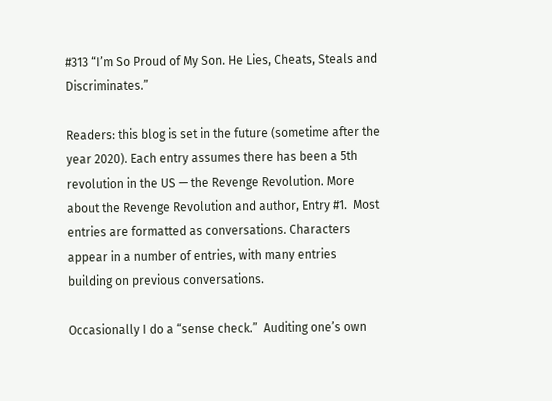#313 “I’m So Proud of My Son. He Lies, Cheats, Steals and Discriminates.”

Readers: this blog is set in the future (sometime after the year 2020). Each entry assumes there has been a 5th revolution in the US — the Revenge Revolution. More about the Revenge Revolution and author, Entry #1.  Most entries are formatted as conversations. Characters appear in a number of entries, with many entries building on previous conversations.

Occasionally I do a “sense check.”  Auditing one’s own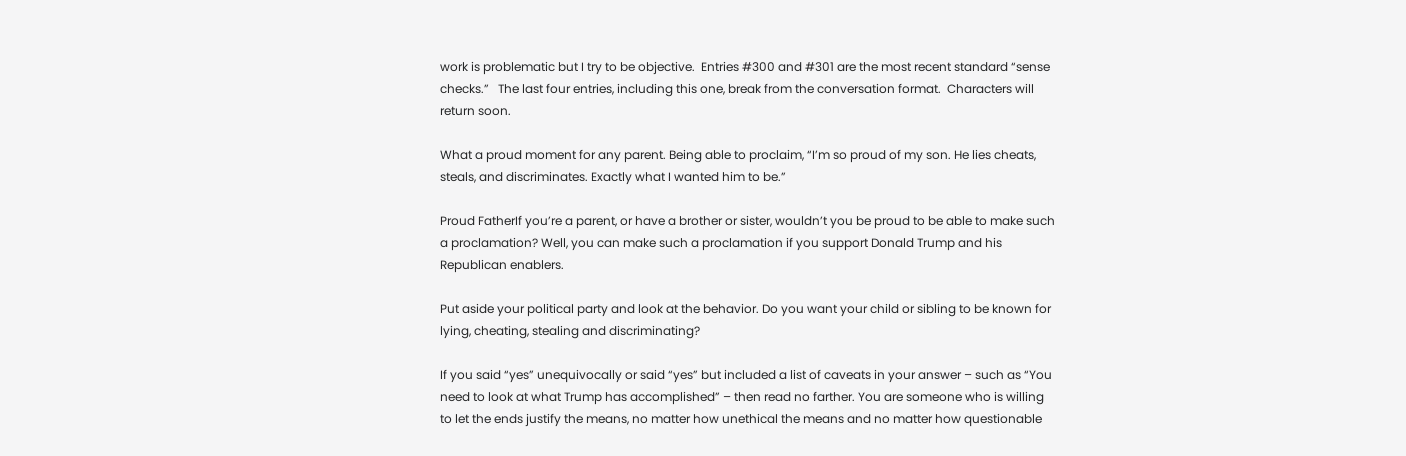work is problematic but I try to be objective.  Entries #300 and #301 are the most recent standard “sense checks.”   The last four entries, including this one, break from the conversation format.  Characters will return soon.

What a proud moment for any parent. Being able to proclaim, “I’m so proud of my son. He lies cheats, steals, and discriminates. Exactly what I wanted him to be.”

Proud FatherIf you’re a parent, or have a brother or sister, wouldn’t you be proud to be able to make such a proclamation? Well, you can make such a proclamation if you support Donald Trump and his Republican enablers.

Put aside your political party and look at the behavior. Do you want your child or sibling to be known for lying, cheating, stealing and discriminating?

If you said “yes” unequivocally or said “yes” but included a list of caveats in your answer – such as “You need to look at what Trump has accomplished” – then read no farther. You are someone who is willing to let the ends justify the means, no matter how unethical the means and no matter how questionable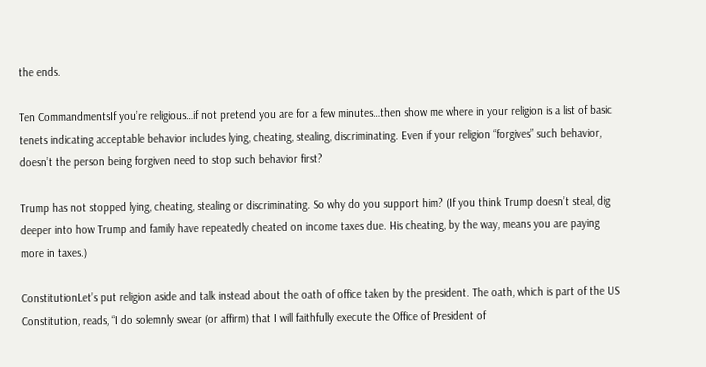the ends.

Ten CommandmentsIf you’re religious…if not pretend you are for a few minutes…then show me where in your religion is a list of basic tenets indicating acceptable behavior includes lying, cheating, stealing, discriminating. Even if your religion “forgives” such behavior, doesn’t the person being forgiven need to stop such behavior first?

Trump has not stopped lying, cheating, stealing or discriminating. So why do you support him? (If you think Trump doesn’t steal, dig deeper into how Trump and family have repeatedly cheated on income taxes due. His cheating, by the way, means you are paying more in taxes.)

ConstitutionLet’s put religion aside and talk instead about the oath of office taken by the president. The oath, which is part of the US Constitution, reads, “I do solemnly swear (or affirm) that I will faithfully execute the Office of President of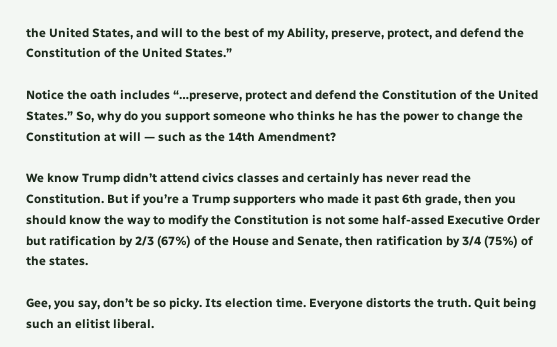the United States, and will to the best of my Ability, preserve, protect, and defend the Constitution of the United States.”

Notice the oath includes “…preserve, protect and defend the Constitution of the United States.” So, why do you support someone who thinks he has the power to change the Constitution at will — such as the 14th Amendment?

We know Trump didn’t attend civics classes and certainly has never read the Constitution. But if you’re a Trump supporters who made it past 6th grade, then you should know the way to modify the Constitution is not some half-assed Executive Order but ratification by 2/3 (67%) of the House and Senate, then ratification by 3/4 (75%) of the states.

Gee, you say, don’t be so picky. Its election time. Everyone distorts the truth. Quit being such an elitist liberal.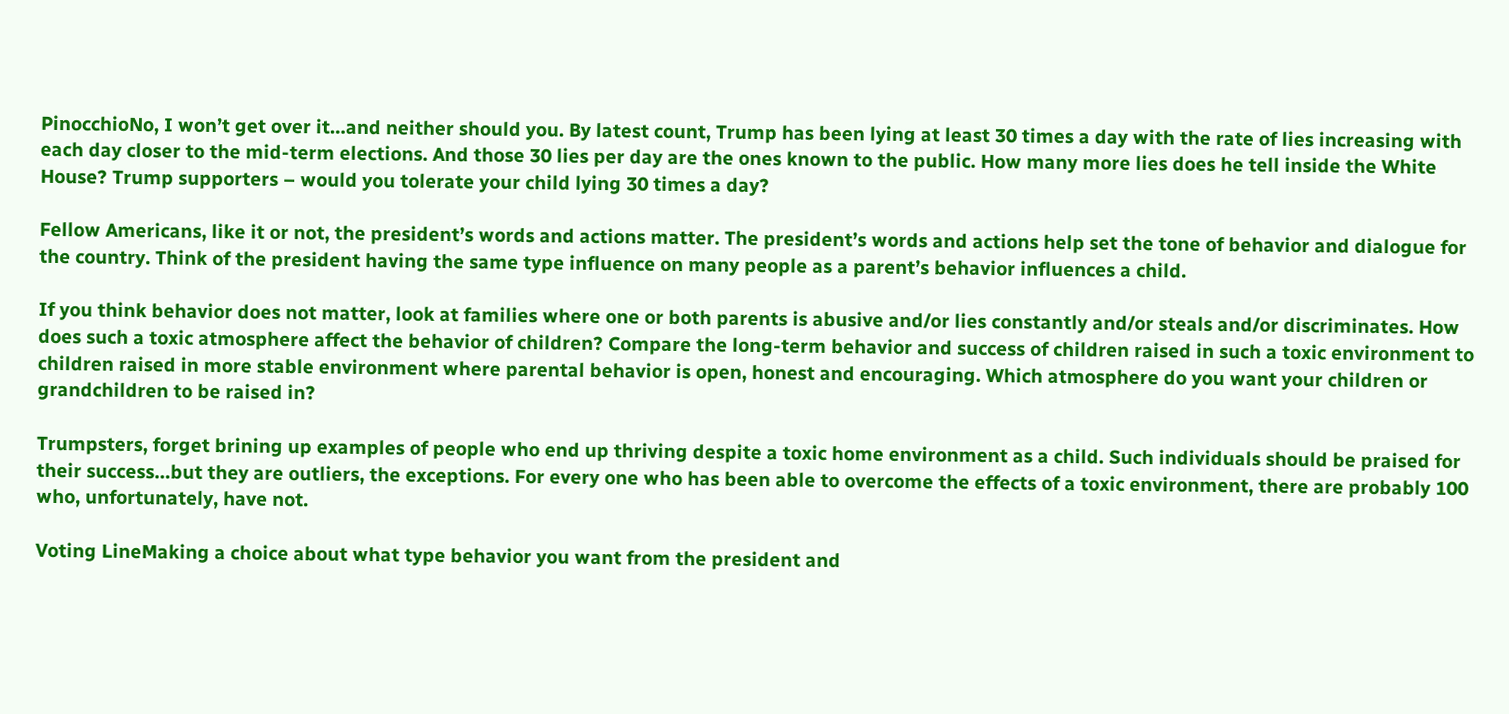PinocchioNo, I won’t get over it…and neither should you. By latest count, Trump has been lying at least 30 times a day with the rate of lies increasing with each day closer to the mid-term elections. And those 30 lies per day are the ones known to the public. How many more lies does he tell inside the White House? Trump supporters – would you tolerate your child lying 30 times a day?

Fellow Americans, like it or not, the president’s words and actions matter. The president’s words and actions help set the tone of behavior and dialogue for the country. Think of the president having the same type influence on many people as a parent’s behavior influences a child.

If you think behavior does not matter, look at families where one or both parents is abusive and/or lies constantly and/or steals and/or discriminates. How does such a toxic atmosphere affect the behavior of children? Compare the long-term behavior and success of children raised in such a toxic environment to children raised in more stable environment where parental behavior is open, honest and encouraging. Which atmosphere do you want your children or grandchildren to be raised in?

Trumpsters, forget brining up examples of people who end up thriving despite a toxic home environment as a child. Such individuals should be praised for their success…but they are outliers, the exceptions. For every one who has been able to overcome the effects of a toxic environment, there are probably 100 who, unfortunately, have not.

Voting LineMaking a choice about what type behavior you want from the president and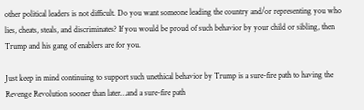other political leaders is not difficult. Do you want someone leading the country and/or representing you who lies, cheats, steals, and discriminates? If you would be proud of such behavior by your child or sibling, then Trump and his gang of enablers are for you.

Just keep in mind continuing to support such unethical behavior by Trump is a sure-fire path to having the Revenge Revolution sooner than later…and a sure-fire path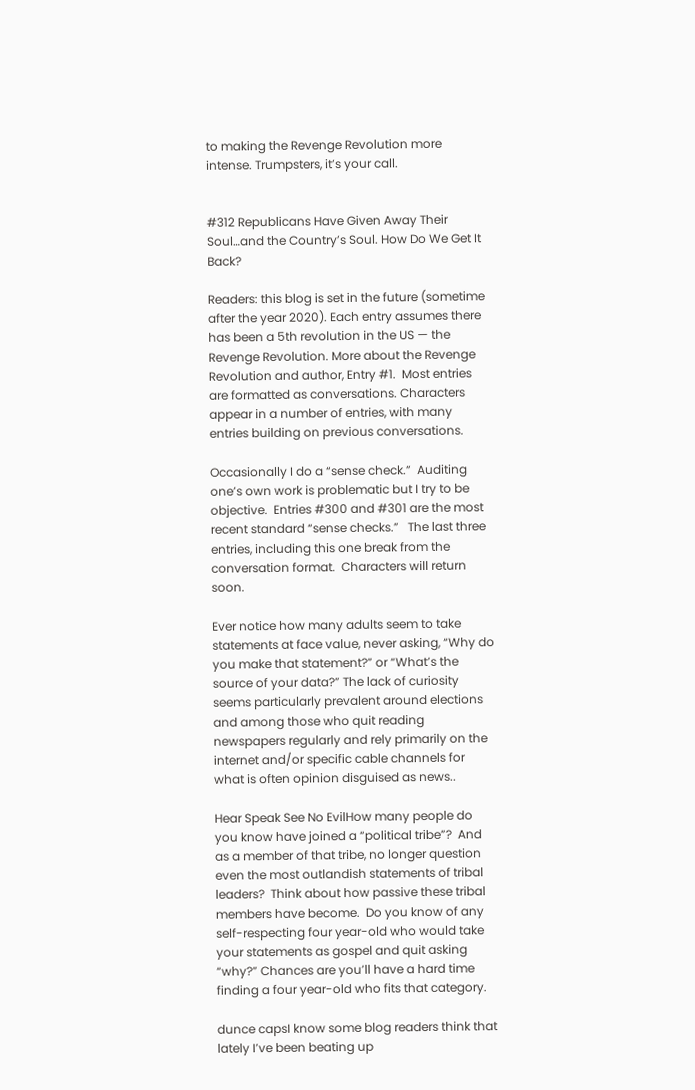to making the Revenge Revolution more intense. Trumpsters, it’s your call.


#312 Republicans Have Given Away Their Soul…and the Country’s Soul. How Do We Get It Back?

Readers: this blog is set in the future (sometime after the year 2020). Each entry assumes there has been a 5th revolution in the US — the Revenge Revolution. More about the Revenge Revolution and author, Entry #1.  Most entries are formatted as conversations. Characters appear in a number of entries, with many entries building on previous conversations.

Occasionally I do a “sense check.”  Auditing one’s own work is problematic but I try to be objective.  Entries #300 and #301 are the most recent standard “sense checks.”   The last three entries, including this one break from the conversation format.  Characters will return soon.

Ever notice how many adults seem to take statements at face value, never asking, “Why do you make that statement?” or “What’s the source of your data?” The lack of curiosity seems particularly prevalent around elections and among those who quit reading newspapers regularly and rely primarily on the internet and/or specific cable channels for what is often opinion disguised as news..

Hear Speak See No EvilHow many people do you know have joined a “political tribe”?  And as a member of that tribe, no longer question even the most outlandish statements of tribal leaders?  Think about how passive these tribal members have become.  Do you know of any self-respecting four year-old who would take your statements as gospel and quit asking “why?” Chances are you’ll have a hard time finding a four year-old who fits that category.

dunce capsI know some blog readers think that lately I’ve been beating up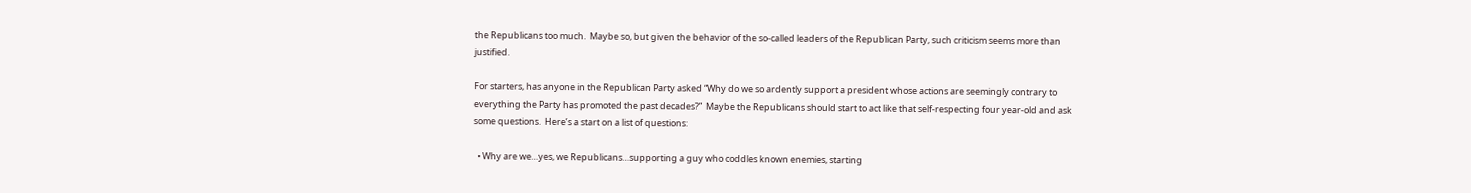the Republicans too much.  Maybe so, but given the behavior of the so-called leaders of the Republican Party, such criticism seems more than justified.

For starters, has anyone in the Republican Party asked “Why do we so ardently support a president whose actions are seemingly contrary to everything the Party has promoted the past decades?”  Maybe the Republicans should start to act like that self-respecting four year-old and ask some questions.  Here’s a start on a list of questions:

  • Why are we…yes, we Republicans…supporting a guy who coddles known enemies, starting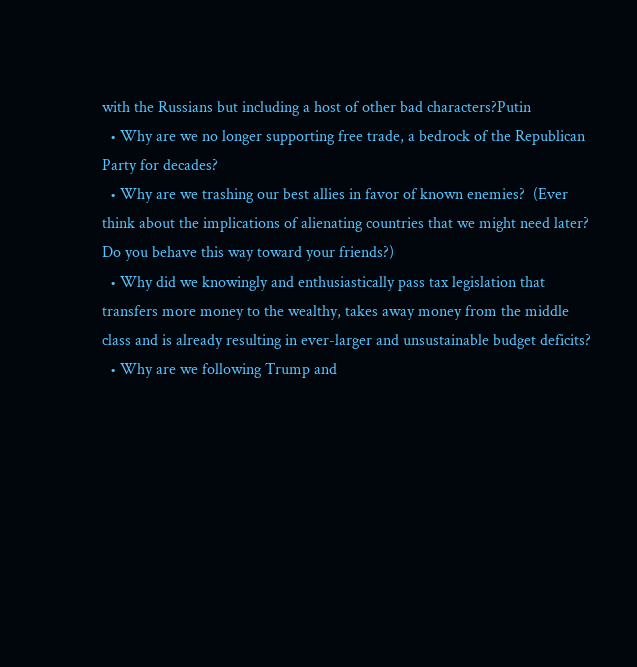with the Russians but including a host of other bad characters?Putin
  • Why are we no longer supporting free trade, a bedrock of the Republican Party for decades?
  • Why are we trashing our best allies in favor of known enemies?  (Ever think about the implications of alienating countries that we might need later?  Do you behave this way toward your friends?)
  • Why did we knowingly and enthusiastically pass tax legislation that transfers more money to the wealthy, takes away money from the middle class and is already resulting in ever-larger and unsustainable budget deficits?
  • Why are we following Trump and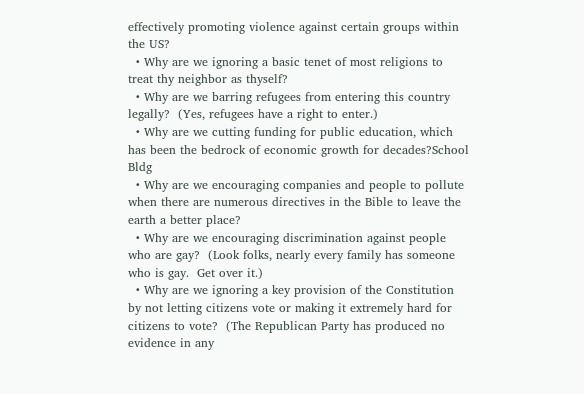effectively promoting violence against certain groups within the US?
  • Why are we ignoring a basic tenet of most religions to treat thy neighbor as thyself?
  • Why are we barring refugees from entering this country legally?  (Yes, refugees have a right to enter.)
  • Why are we cutting funding for public education, which has been the bedrock of economic growth for decades?School Bldg
  • Why are we encouraging companies and people to pollute when there are numerous directives in the Bible to leave the earth a better place?
  • Why are we encouraging discrimination against people who are gay?  (Look folks, nearly every family has someone who is gay.  Get over it.)
  • Why are we ignoring a key provision of the Constitution by not letting citizens vote or making it extremely hard for citizens to vote?  (The Republican Party has produced no evidence in any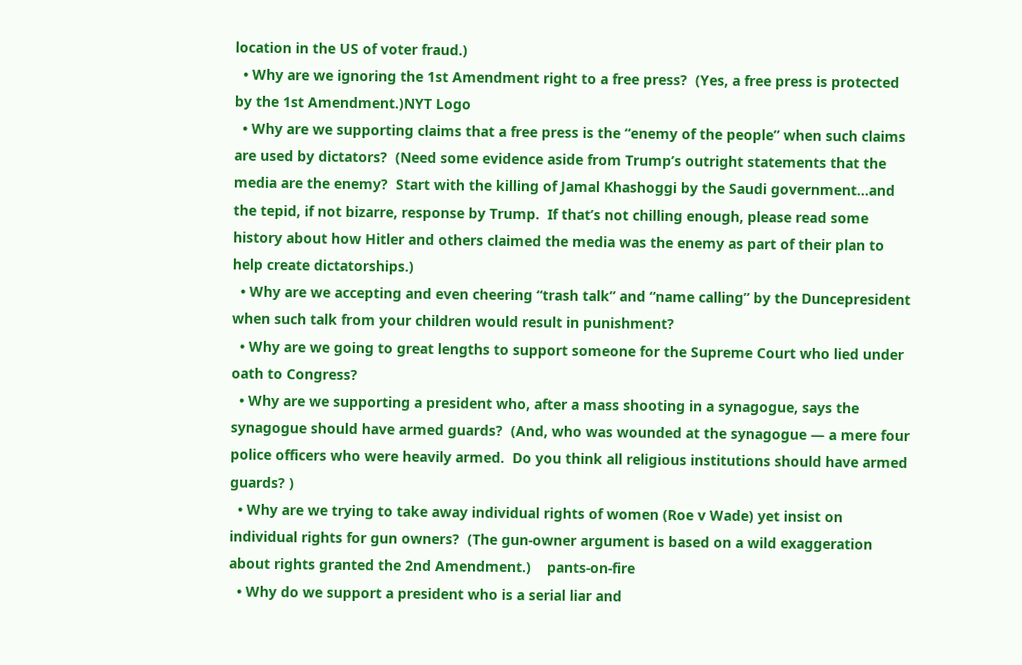location in the US of voter fraud.)
  • Why are we ignoring the 1st Amendment right to a free press?  (Yes, a free press is protected by the 1st Amendment.)NYT Logo
  • Why are we supporting claims that a free press is the “enemy of the people” when such claims are used by dictators?  (Need some evidence aside from Trump’s outright statements that the media are the enemy?  Start with the killing of Jamal Khashoggi by the Saudi government…and the tepid, if not bizarre, response by Trump.  If that’s not chilling enough, please read some history about how Hitler and others claimed the media was the enemy as part of their plan to help create dictatorships.)
  • Why are we accepting and even cheering “trash talk” and “name calling” by the Duncepresident when such talk from your children would result in punishment?
  • Why are we going to great lengths to support someone for the Supreme Court who lied under oath to Congress?
  • Why are we supporting a president who, after a mass shooting in a synagogue, says the synagogue should have armed guards?  (And, who was wounded at the synagogue — a mere four police officers who were heavily armed.  Do you think all religious institutions should have armed guards? )
  • Why are we trying to take away individual rights of women (Roe v Wade) yet insist on individual rights for gun owners?  (The gun-owner argument is based on a wild exaggeration about rights granted the 2nd Amendment.)    pants-on-fire
  • Why do we support a president who is a serial liar and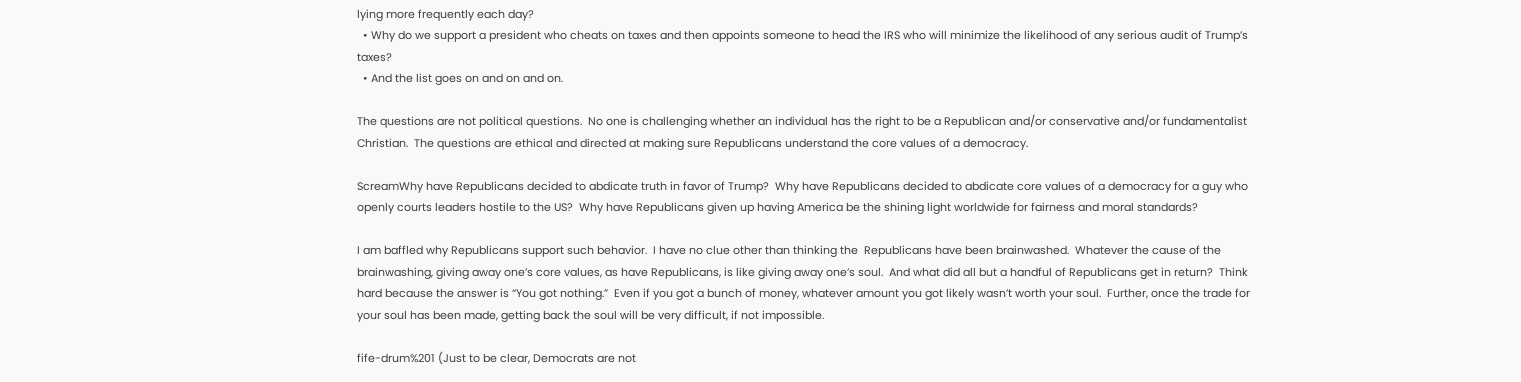lying more frequently each day?
  • Why do we support a president who cheats on taxes and then appoints someone to head the IRS who will minimize the likelihood of any serious audit of Trump’s taxes?
  • And the list goes on and on and on.

The questions are not political questions.  No one is challenging whether an individual has the right to be a Republican and/or conservative and/or fundamentalist Christian.  The questions are ethical and directed at making sure Republicans understand the core values of a democracy.

ScreamWhy have Republicans decided to abdicate truth in favor of Trump?  Why have Republicans decided to abdicate core values of a democracy for a guy who openly courts leaders hostile to the US?  Why have Republicans given up having America be the shining light worldwide for fairness and moral standards?

I am baffled why Republicans support such behavior.  I have no clue other than thinking the  Republicans have been brainwashed.  Whatever the cause of the brainwashing, giving away one’s core values, as have Republicans, is like giving away one’s soul.  And what did all but a handful of Republicans get in return?  Think hard because the answer is “You got nothing.”  Even if you got a bunch of money, whatever amount you got likely wasn’t worth your soul.  Further, once the trade for your soul has been made, getting back the soul will be very difficult, if not impossible.

fife-drum%201 (Just to be clear, Democrats are not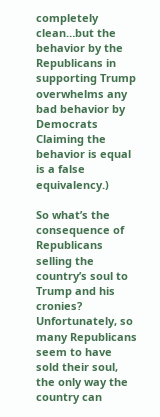completely clean…but the behavior by the Republicans in supporting Trump overwhelms any bad behavior by Democrats  Claiming the behavior is equal is a false equivalency.)

So what’s the consequence of Republicans selling the country’s soul to Trump and his cronies?  Unfortunately, so many Republicans seem to have sold their soul, the only way the country can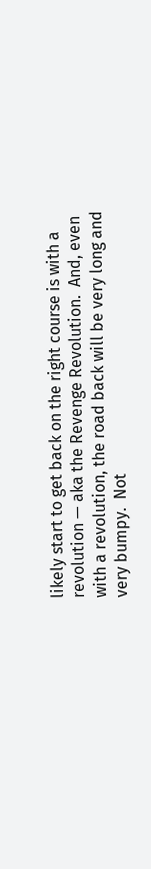likely start to get back on the right course is with a revolution — aka the Revenge Revolution.  And, even with a revolution, the road back will be very long and very bumpy.  Not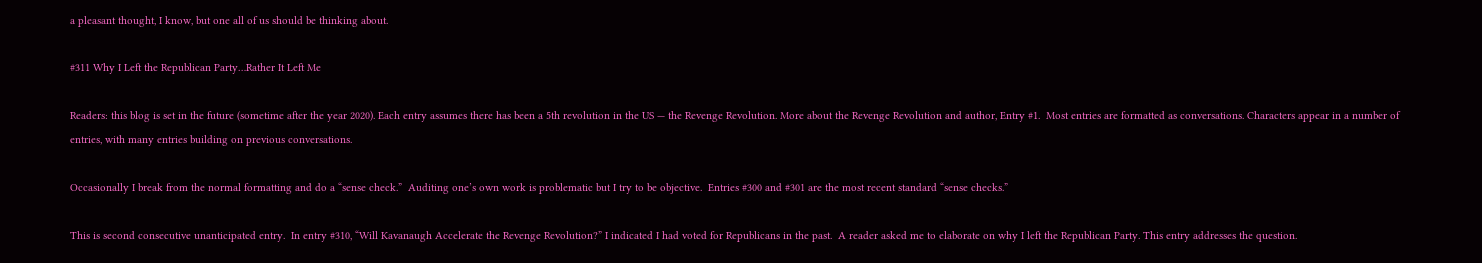a pleasant thought, I know, but one all of us should be thinking about.

#311 Why I Left the Republican Party…Rather It Left Me

Readers: this blog is set in the future (sometime after the year 2020). Each entry assumes there has been a 5th revolution in the US — the Revenge Revolution. More about the Revenge Revolution and author, Entry #1.  Most entries are formatted as conversations. Characters appear in a number of entries, with many entries building on previous conversations.

Occasionally I break from the normal formatting and do a “sense check.”  Auditing one’s own work is problematic but I try to be objective.  Entries #300 and #301 are the most recent standard “sense checks.”

This is second consecutive unanticipated entry.  In entry #310, “Will Kavanaugh Accelerate the Revenge Revolution?” I indicated I had voted for Republicans in the past.  A reader asked me to elaborate on why I left the Republican Party. This entry addresses the question.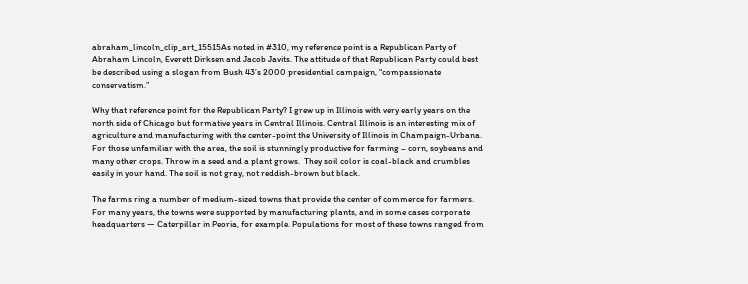abraham_lincoln_clip_art_15515As noted in #310, my reference point is a Republican Party of Abraham Lincoln, Everett Dirksen and Jacob Javits. The attitude of that Republican Party could best be described using a slogan from Bush 43’s 2000 presidential campaign, “compassionate conservatism.”

Why that reference point for the Republican Party? I grew up in Illinois with very early years on the north side of Chicago but formative years in Central Illinois. Central Illinois is an interesting mix of agriculture and manufacturing with the center-point the University of Illinois in Champaign-Urbana. For those unfamiliar with the area, the soil is stunningly productive for farming – corn, soybeans and many other crops. Throw in a seed and a plant grows.  They soil color is coal-black and crumbles easily in your hand. The soil is not gray, not reddish-brown but black.

The farms ring a number of medium-sized towns that provide the center of commerce for farmers. For many years, the towns were supported by manufacturing plants, and in some cases corporate headquarters — Caterpillar in Peoria, for example. Populations for most of these towns ranged from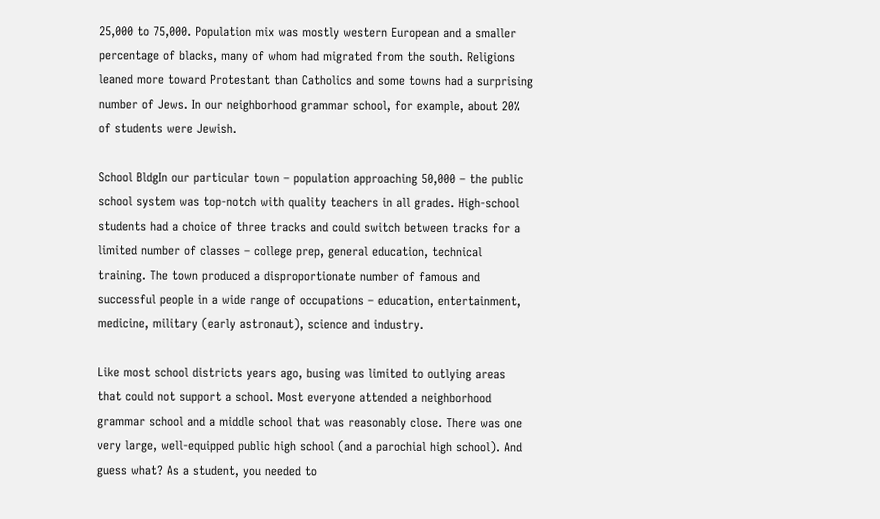25,000 to 75,000. Population mix was mostly western European and a smaller percentage of blacks, many of whom had migrated from the south. Religions leaned more toward Protestant than Catholics and some towns had a surprising number of Jews. In our neighborhood grammar school, for example, about 20% of students were Jewish.

School BldgIn our particular town – population approaching 50,000 – the public school system was top-notch with quality teachers in all grades. High-school students had a choice of three tracks and could switch between tracks for a limited number of classes – college prep, general education, technical training. The town produced a disproportionate number of famous and successful people in a wide range of occupations – education, entertainment, medicine, military (early astronaut), science and industry.

Like most school districts years ago, busing was limited to outlying areas that could not support a school. Most everyone attended a neighborhood grammar school and a middle school that was reasonably close. There was one very large, well-equipped public high school (and a parochial high school). And guess what? As a student, you needed to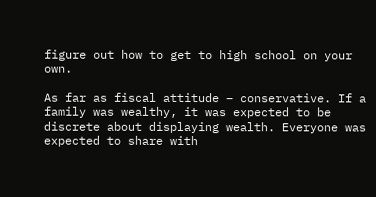figure out how to get to high school on your own.

As far as fiscal attitude – conservative. If a family was wealthy, it was expected to be discrete about displaying wealth. Everyone was expected to share with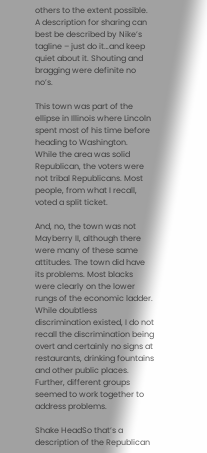others to the extent possible. A description for sharing can best be described by Nike’s tagline – just do it…and keep quiet about it. Shouting and bragging were definite no no’s.

This town was part of the ellipse in Illinois where Lincoln spent most of his time before heading to Washington.   While the area was solid Republican, the voters were not tribal Republicans. Most people, from what I recall, voted a split ticket.

And, no, the town was not Mayberry II, although there were many of these same attitudes. The town did have its problems. Most blacks were clearly on the lower rungs of the economic ladder. While doubtless discrimination existed, I do not recall the discrimination being overt and certainly no signs at restaurants, drinking fountains and other public places. Further, different groups seemed to work together to address problems.

Shake HeadSo that’s a description of the Republican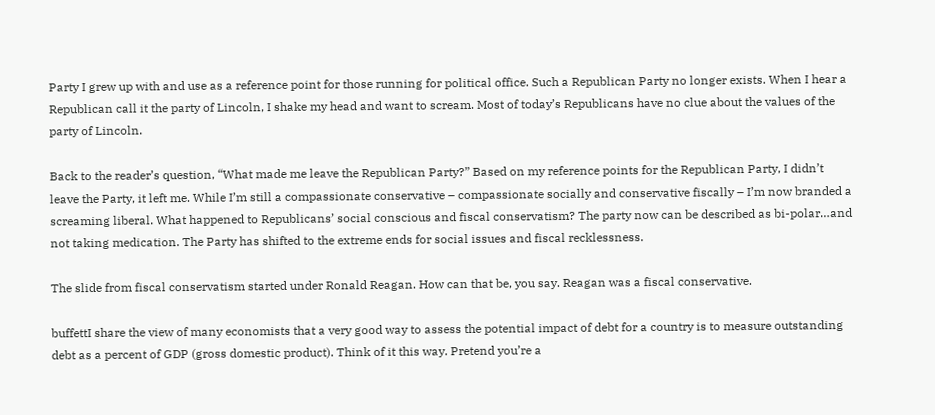Party I grew up with and use as a reference point for those running for political office. Such a Republican Party no longer exists. When I hear a Republican call it the party of Lincoln, I shake my head and want to scream. Most of today’s Republicans have no clue about the values of the party of Lincoln.

Back to the reader’s question, “What made me leave the Republican Party?” Based on my reference points for the Republican Party, I didn’t leave the Party, it left me. While I’m still a compassionate conservative – compassionate socially and conservative fiscally – I’m now branded a screaming liberal. What happened to Republicans’ social conscious and fiscal conservatism? The party now can be described as bi-polar…and not taking medication. The Party has shifted to the extreme ends for social issues and fiscal recklessness.

The slide from fiscal conservatism started under Ronald Reagan. How can that be, you say. Reagan was a fiscal conservative.

buffettI share the view of many economists that a very good way to assess the potential impact of debt for a country is to measure outstanding debt as a percent of GDP (gross domestic product). Think of it this way. Pretend you’re a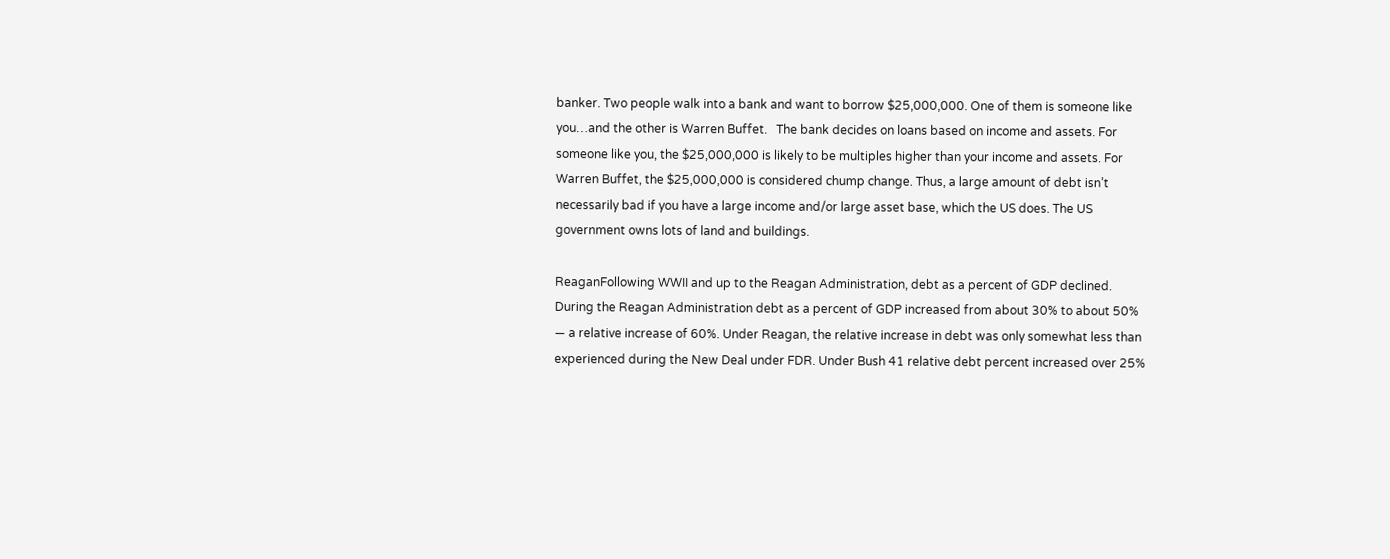banker. Two people walk into a bank and want to borrow $25,000,000. One of them is someone like you…and the other is Warren Buffet.   The bank decides on loans based on income and assets. For someone like you, the $25,000,000 is likely to be multiples higher than your income and assets. For Warren Buffet, the $25,000,000 is considered chump change. Thus, a large amount of debt isn’t necessarily bad if you have a large income and/or large asset base, which the US does. The US government owns lots of land and buildings.

ReaganFollowing WWII and up to the Reagan Administration, debt as a percent of GDP declined. During the Reagan Administration debt as a percent of GDP increased from about 30% to about 50% — a relative increase of 60%. Under Reagan, the relative increase in debt was only somewhat less than experienced during the New Deal under FDR. Under Bush 41 relative debt percent increased over 25%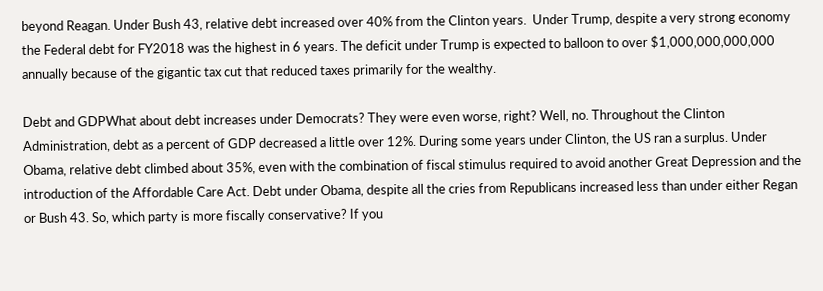beyond Reagan. Under Bush 43, relative debt increased over 40% from the Clinton years.  Under Trump, despite a very strong economy the Federal debt for FY2018 was the highest in 6 years. The deficit under Trump is expected to balloon to over $1,000,000,000,000 annually because of the gigantic tax cut that reduced taxes primarily for the wealthy.

Debt and GDPWhat about debt increases under Democrats? They were even worse, right? Well, no. Throughout the Clinton Administration, debt as a percent of GDP decreased a little over 12%. During some years under Clinton, the US ran a surplus. Under Obama, relative debt climbed about 35%, even with the combination of fiscal stimulus required to avoid another Great Depression and the introduction of the Affordable Care Act. Debt under Obama, despite all the cries from Republicans increased less than under either Regan or Bush 43. So, which party is more fiscally conservative? If you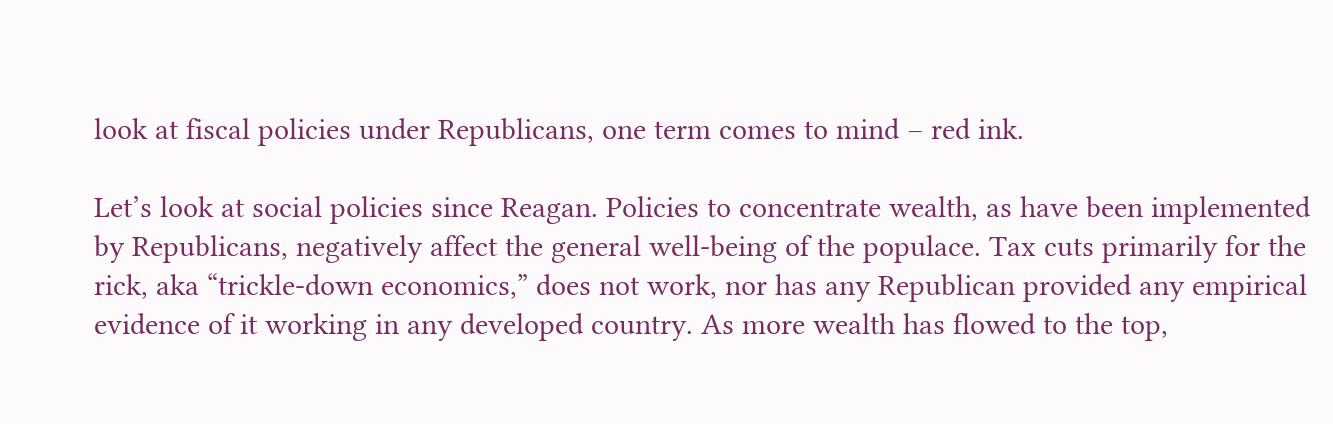look at fiscal policies under Republicans, one term comes to mind – red ink.

Let’s look at social policies since Reagan. Policies to concentrate wealth, as have been implemented by Republicans, negatively affect the general well-being of the populace. Tax cuts primarily for the rick, aka “trickle-down economics,” does not work, nor has any Republican provided any empirical evidence of it working in any developed country. As more wealth has flowed to the top,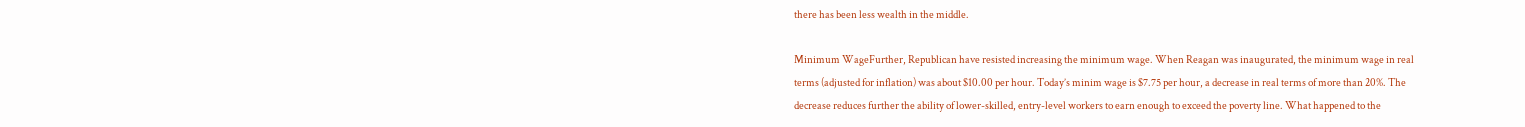there has been less wealth in the middle.

Minimum WageFurther, Republican have resisted increasing the minimum wage. When Reagan was inaugurated, the minimum wage in real terms (adjusted for inflation) was about $10.00 per hour. Today’s minim wage is $7.75 per hour, a decrease in real terms of more than 20%. The decrease reduces further the ability of lower-skilled, entry-level workers to earn enough to exceed the poverty line. What happened to the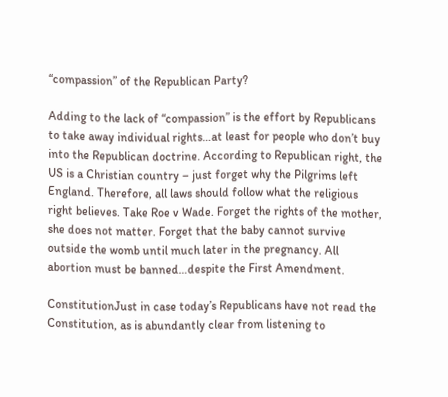“compassion” of the Republican Party?

Adding to the lack of “compassion” is the effort by Republicans to take away individual rights…at least for people who don’t buy into the Republican doctrine. According to Republican right, the US is a Christian country – just forget why the Pilgrims left England. Therefore, all laws should follow what the religious right believes. Take Roe v Wade. Forget the rights of the mother, she does not matter. Forget that the baby cannot survive outside the womb until much later in the pregnancy. All abortion must be banned…despite the First Amendment.

ConstitutionJust in case today’s Republicans have not read the Constitution, as is abundantly clear from listening to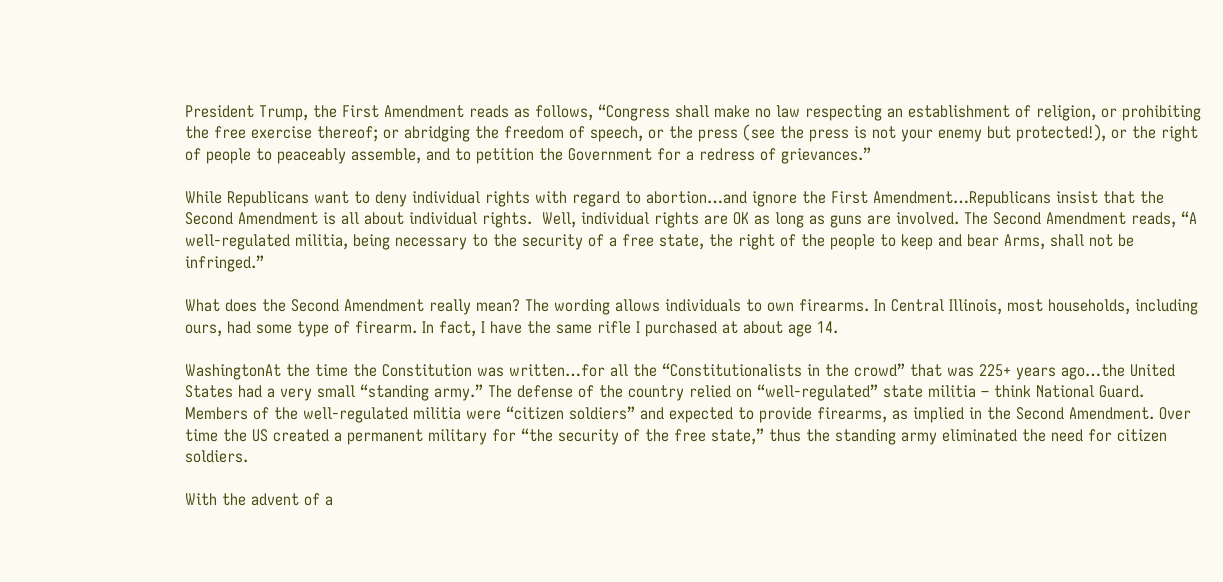President Trump, the First Amendment reads as follows, “Congress shall make no law respecting an establishment of religion, or prohibiting the free exercise thereof; or abridging the freedom of speech, or the press (see the press is not your enemy but protected!), or the right of people to peaceably assemble, and to petition the Government for a redress of grievances.”

While Republicans want to deny individual rights with regard to abortion…and ignore the First Amendment…Republicans insist that the Second Amendment is all about individual rights.  Well, individual rights are OK as long as guns are involved. The Second Amendment reads, “A well-regulated militia, being necessary to the security of a free state, the right of the people to keep and bear Arms, shall not be infringed.”

What does the Second Amendment really mean? The wording allows individuals to own firearms. In Central Illinois, most households, including ours, had some type of firearm. In fact, I have the same rifle I purchased at about age 14.

WashingtonAt the time the Constitution was written…for all the “Constitutionalists in the crowd” that was 225+ years ago…the United States had a very small “standing army.” The defense of the country relied on “well-regulated” state militia – think National Guard. Members of the well-regulated militia were “citizen soldiers” and expected to provide firearms, as implied in the Second Amendment. Over time the US created a permanent military for “the security of the free state,” thus the standing army eliminated the need for citizen soldiers.

With the advent of a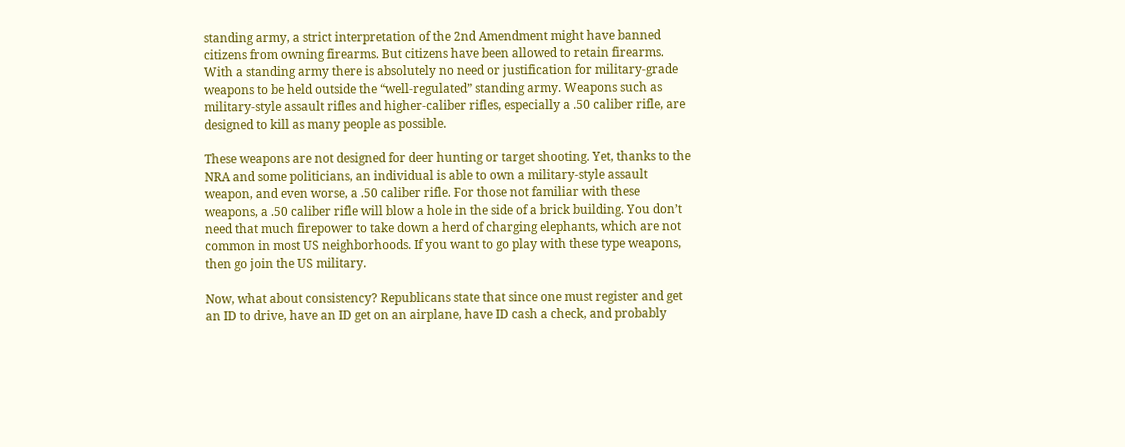standing army, a strict interpretation of the 2nd Amendment might have banned citizens from owning firearms. But citizens have been allowed to retain firearms. With a standing army there is absolutely no need or justification for military-grade weapons to be held outside the “well-regulated” standing army. Weapons such as military-style assault rifles and higher-caliber rifles, especially a .50 caliber rifle, are designed to kill as many people as possible.

These weapons are not designed for deer hunting or target shooting. Yet, thanks to the NRA and some politicians, an individual is able to own a military-style assault weapon, and even worse, a .50 caliber rifle. For those not familiar with these weapons, a .50 caliber rifle will blow a hole in the side of a brick building. You don’t need that much firepower to take down a herd of charging elephants, which are not common in most US neighborhoods. If you want to go play with these type weapons, then go join the US military.

Now, what about consistency? Republicans state that since one must register and get an ID to drive, have an ID get on an airplane, have ID cash a check, and probably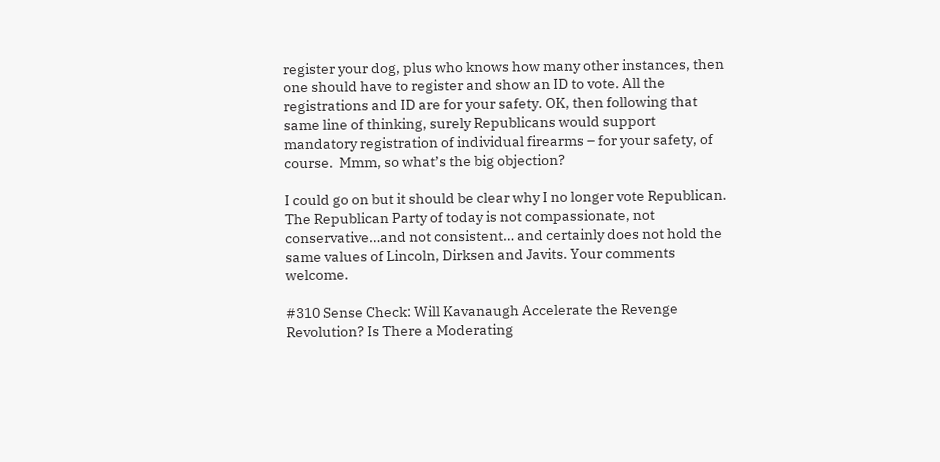register your dog, plus who knows how many other instances, then one should have to register and show an ID to vote. All the registrations and ID are for your safety. OK, then following that same line of thinking, surely Republicans would support mandatory registration of individual firearms – for your safety, of course.  Mmm, so what’s the big objection?

I could go on but it should be clear why I no longer vote Republican. The Republican Party of today is not compassionate, not conservative…and not consistent… and certainly does not hold the same values of Lincoln, Dirksen and Javits. Your comments welcome.

#310 Sense Check: Will Kavanaugh Accelerate the Revenge Revolution? Is There a Moderating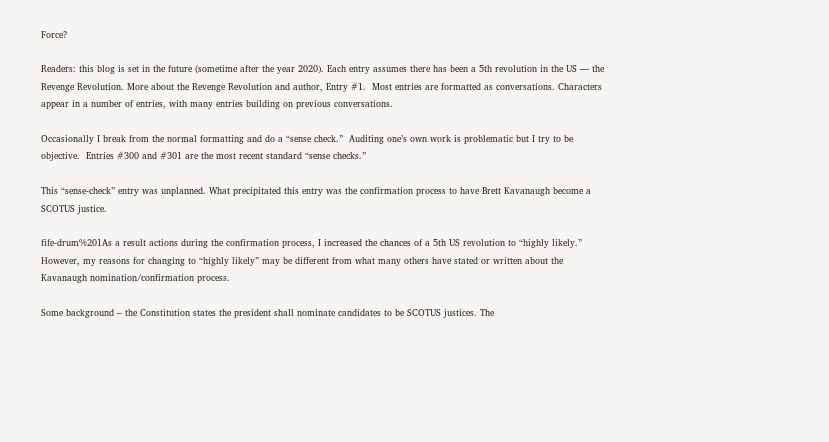Force?

Readers: this blog is set in the future (sometime after the year 2020). Each entry assumes there has been a 5th revolution in the US — the Revenge Revolution. More about the Revenge Revolution and author, Entry #1.  Most entries are formatted as conversations. Characters appear in a number of entries, with many entries building on previous conversations.

Occasionally I break from the normal formatting and do a “sense check.”  Auditing one’s own work is problematic but I try to be objective.  Entries #300 and #301 are the most recent standard “sense checks.”

This “sense-check” entry was unplanned. What precipitated this entry was the confirmation process to have Brett Kavanaugh become a SCOTUS justice.

fife-drum%201As a result actions during the confirmation process, I increased the chances of a 5th US revolution to “highly likely.” However, my reasons for changing to “highly likely” may be different from what many others have stated or written about the Kavanaugh nomination/confirmation process.

Some background – the Constitution states the president shall nominate candidates to be SCOTUS justices. The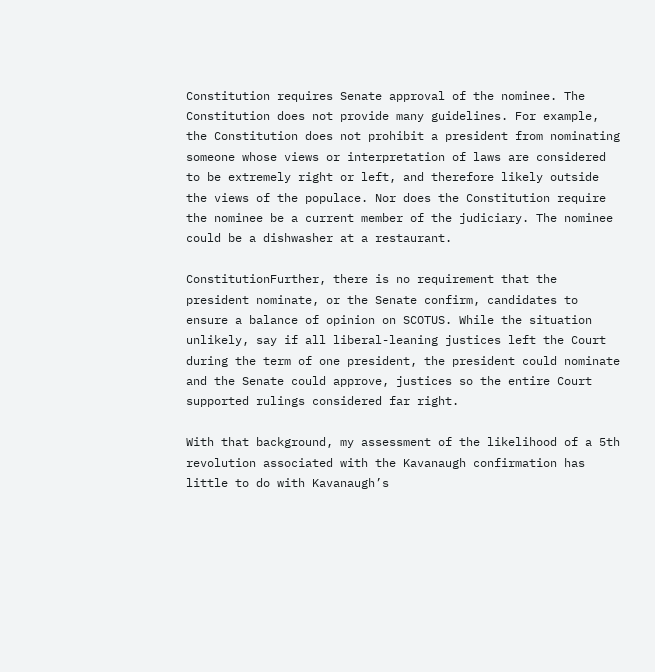Constitution requires Senate approval of the nominee. The Constitution does not provide many guidelines. For example, the Constitution does not prohibit a president from nominating someone whose views or interpretation of laws are considered to be extremely right or left, and therefore likely outside the views of the populace. Nor does the Constitution require the nominee be a current member of the judiciary. The nominee could be a dishwasher at a restaurant.

ConstitutionFurther, there is no requirement that the president nominate, or the Senate confirm, candidates to ensure a balance of opinion on SCOTUS. While the situation unlikely, say if all liberal-leaning justices left the Court during the term of one president, the president could nominate and the Senate could approve, justices so the entire Court supported rulings considered far right.

With that background, my assessment of the likelihood of a 5th revolution associated with the Kavanaugh confirmation has little to do with Kavanaugh’s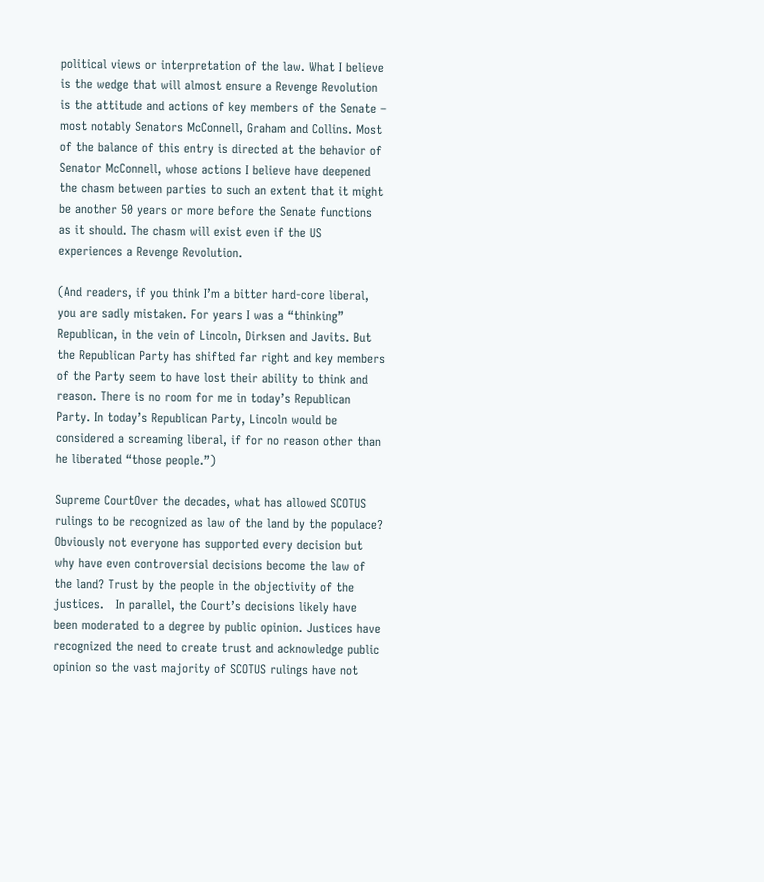political views or interpretation of the law. What I believe is the wedge that will almost ensure a Revenge Revolution is the attitude and actions of key members of the Senate – most notably Senators McConnell, Graham and Collins. Most of the balance of this entry is directed at the behavior of Senator McConnell, whose actions I believe have deepened the chasm between parties to such an extent that it might be another 50 years or more before the Senate functions as it should. The chasm will exist even if the US experiences a Revenge Revolution.

(And readers, if you think I’m a bitter hard-core liberal, you are sadly mistaken. For years I was a “thinking” Republican, in the vein of Lincoln, Dirksen and Javits. But the Republican Party has shifted far right and key members of the Party seem to have lost their ability to think and reason. There is no room for me in today’s Republican Party. In today’s Republican Party, Lincoln would be considered a screaming liberal, if for no reason other than he liberated “those people.”)

Supreme CourtOver the decades, what has allowed SCOTUS rulings to be recognized as law of the land by the populace? Obviously not everyone has supported every decision but why have even controversial decisions become the law of the land? Trust by the people in the objectivity of the justices.   In parallel, the Court’s decisions likely have been moderated to a degree by public opinion. Justices have recognized the need to create trust and acknowledge public opinion so the vast majority of SCOTUS rulings have not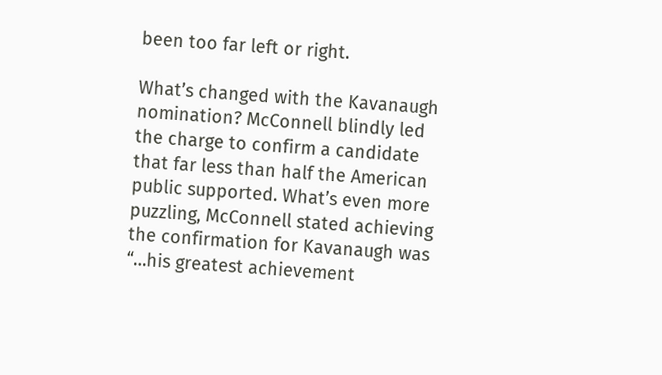been too far left or right.

What’s changed with the Kavanaugh nomination? McConnell blindly led the charge to confirm a candidate that far less than half the American public supported. What’s even more puzzling, McConnell stated achieving the confirmation for Kavanaugh was “…his greatest achievement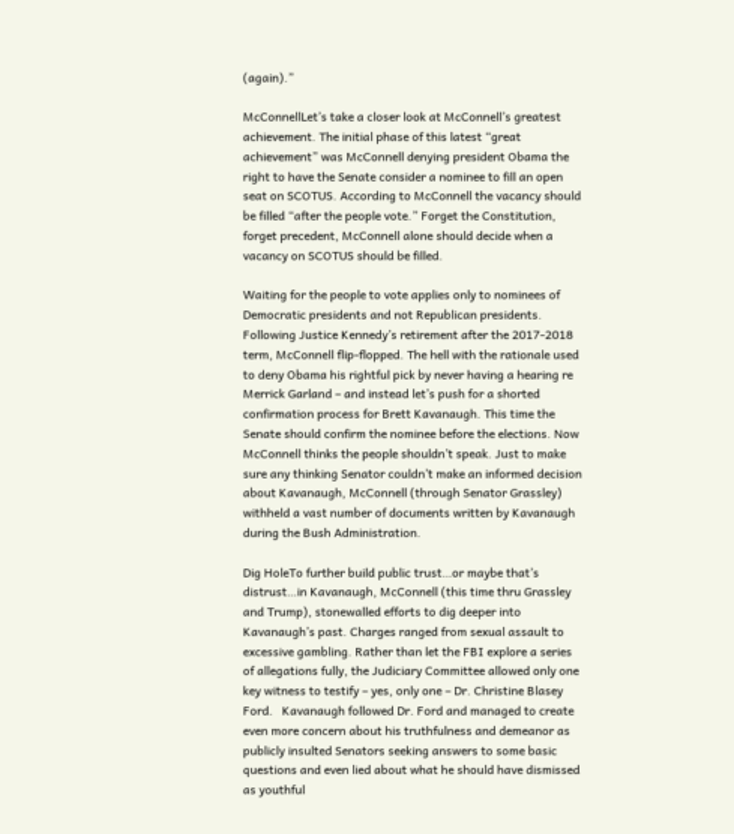(again).”

McConnellLet’s take a closer look at McConnell’s greatest achievement. The initial phase of this latest “great achievement” was McConnell denying president Obama the right to have the Senate consider a nominee to fill an open seat on SCOTUS. According to McConnell the vacancy should be filled “after the people vote.” Forget the Constitution, forget precedent, McConnell alone should decide when a vacancy on SCOTUS should be filled.

Waiting for the people to vote applies only to nominees of Democratic presidents and not Republican presidents. Following Justice Kennedy’s retirement after the 2017-2018 term, McConnell flip-flopped. The hell with the rationale used to deny Obama his rightful pick by never having a hearing re Merrick Garland – and instead let’s push for a shorted confirmation process for Brett Kavanaugh. This time the Senate should confirm the nominee before the elections. Now McConnell thinks the people shouldn’t speak. Just to make sure any thinking Senator couldn’t make an informed decision about Kavanaugh, McConnell (through Senator Grassley) withheld a vast number of documents written by Kavanaugh during the Bush Administration.

Dig HoleTo further build public trust…or maybe that’s distrust…in Kavanaugh, McConnell (this time thru Grassley and Trump), stonewalled efforts to dig deeper into Kavanaugh’s past. Charges ranged from sexual assault to excessive gambling. Rather than let the FBI explore a series of allegations fully, the Judiciary Committee allowed only one key witness to testify – yes, only one – Dr. Christine Blasey Ford.   Kavanaugh followed Dr. Ford and managed to create even more concern about his truthfulness and demeanor as publicly insulted Senators seeking answers to some basic questions and even lied about what he should have dismissed as youthful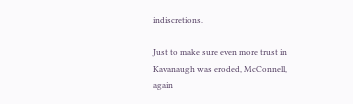indiscretions.

Just to make sure even more trust in Kavanaugh was eroded, McConnell, again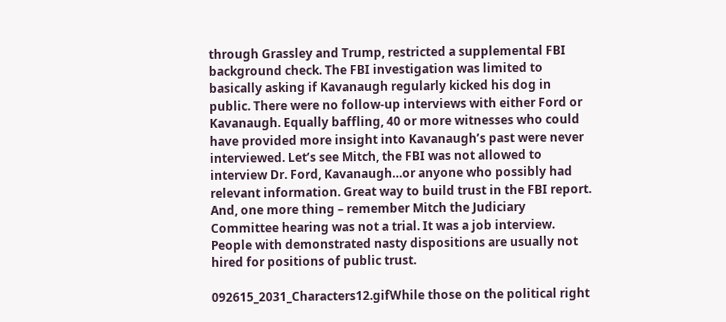through Grassley and Trump, restricted a supplemental FBI background check. The FBI investigation was limited to basically asking if Kavanaugh regularly kicked his dog in public. There were no follow-up interviews with either Ford or Kavanaugh. Equally baffling, 40 or more witnesses who could have provided more insight into Kavanaugh’s past were never interviewed. Let’s see Mitch, the FBI was not allowed to interview Dr. Ford, Kavanaugh…or anyone who possibly had relevant information. Great way to build trust in the FBI report. And, one more thing – remember Mitch the Judiciary Committee hearing was not a trial. It was a job interview. People with demonstrated nasty dispositions are usually not hired for positions of public trust.

092615_2031_Characters12.gifWhile those on the political right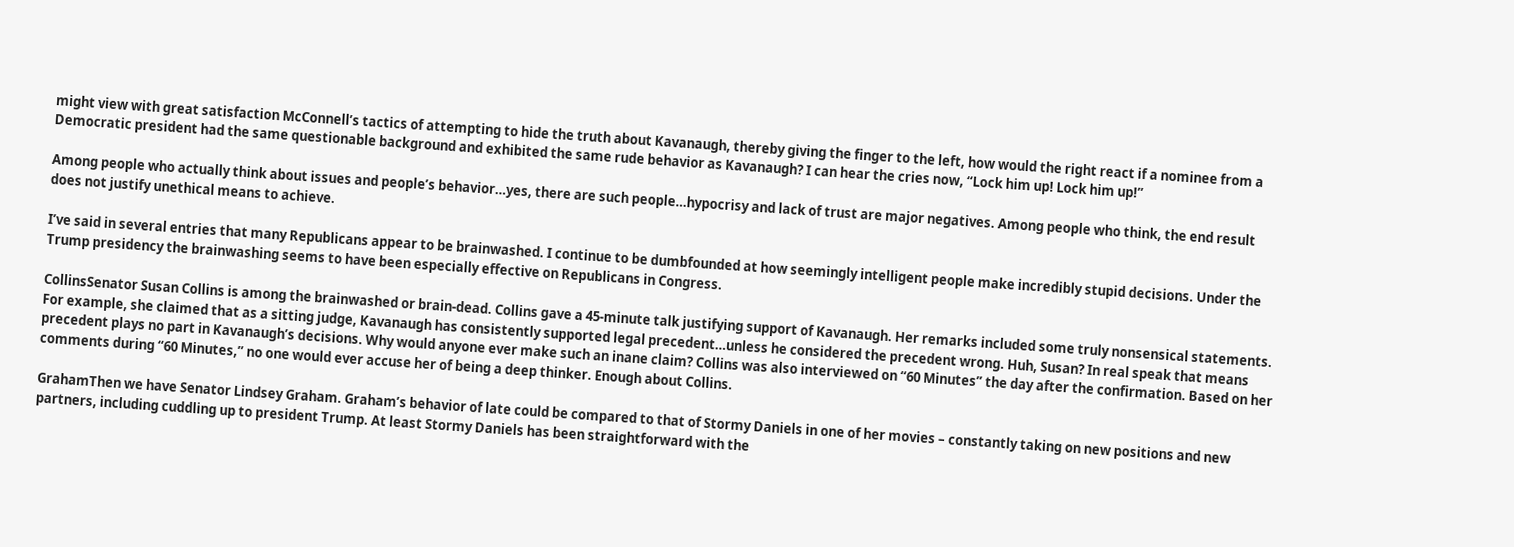might view with great satisfaction McConnell’s tactics of attempting to hide the truth about Kavanaugh, thereby giving the finger to the left, how would the right react if a nominee from a Democratic president had the same questionable background and exhibited the same rude behavior as Kavanaugh? I can hear the cries now, “Lock him up! Lock him up!”

Among people who actually think about issues and people’s behavior…yes, there are such people…hypocrisy and lack of trust are major negatives. Among people who think, the end result does not justify unethical means to achieve.

I’ve said in several entries that many Republicans appear to be brainwashed. I continue to be dumbfounded at how seemingly intelligent people make incredibly stupid decisions. Under the Trump presidency the brainwashing seems to have been especially effective on Republicans in Congress.

CollinsSenator Susan Collins is among the brainwashed or brain-dead. Collins gave a 45-minute talk justifying support of Kavanaugh. Her remarks included some truly nonsensical statements. For example, she claimed that as a sitting judge, Kavanaugh has consistently supported legal precedent…unless he considered the precedent wrong. Huh, Susan? In real speak that means precedent plays no part in Kavanaugh’s decisions. Why would anyone ever make such an inane claim? Collins was also interviewed on “60 Minutes” the day after the confirmation. Based on her comments during “60 Minutes,” no one would ever accuse her of being a deep thinker. Enough about Collins.

GrahamThen we have Senator Lindsey Graham. Graham’s behavior of late could be compared to that of Stormy Daniels in one of her movies – constantly taking on new positions and new partners, including cuddling up to president Trump. At least Stormy Daniels has been straightforward with the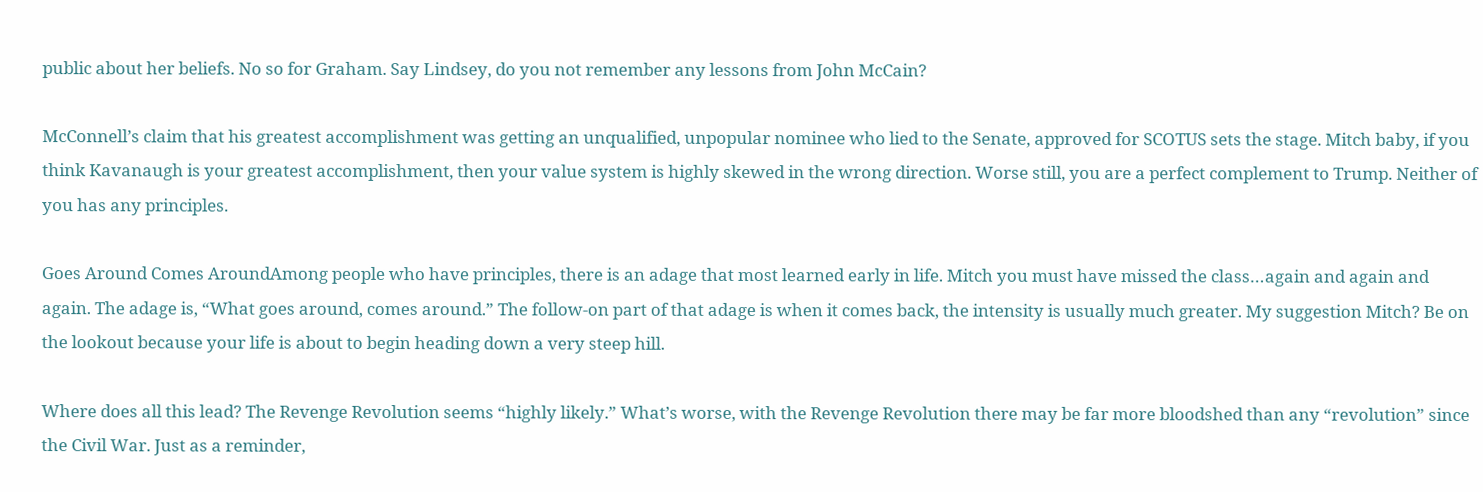public about her beliefs. No so for Graham. Say Lindsey, do you not remember any lessons from John McCain?

McConnell’s claim that his greatest accomplishment was getting an unqualified, unpopular nominee who lied to the Senate, approved for SCOTUS sets the stage. Mitch baby, if you think Kavanaugh is your greatest accomplishment, then your value system is highly skewed in the wrong direction. Worse still, you are a perfect complement to Trump. Neither of you has any principles.

Goes Around Comes AroundAmong people who have principles, there is an adage that most learned early in life. Mitch you must have missed the class…again and again and again. The adage is, “What goes around, comes around.” The follow-on part of that adage is when it comes back, the intensity is usually much greater. My suggestion Mitch? Be on the lookout because your life is about to begin heading down a very steep hill.

Where does all this lead? The Revenge Revolution seems “highly likely.” What’s worse, with the Revenge Revolution there may be far more bloodshed than any “revolution” since the Civil War. Just as a reminder,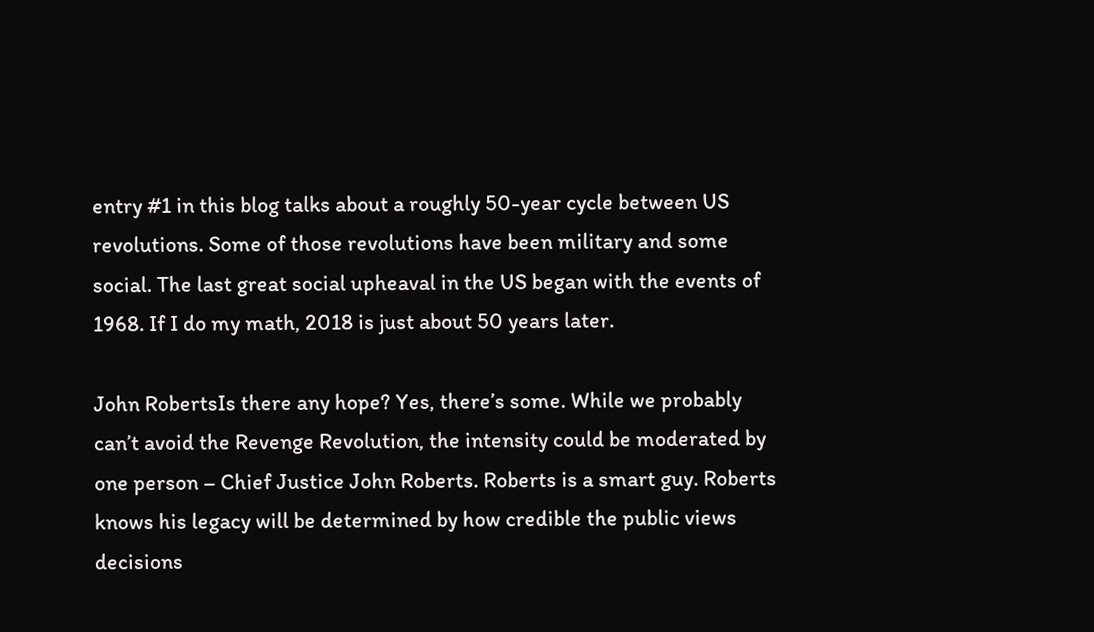entry #1 in this blog talks about a roughly 50-year cycle between US revolutions. Some of those revolutions have been military and some social. The last great social upheaval in the US began with the events of 1968. If I do my math, 2018 is just about 50 years later.

John RobertsIs there any hope? Yes, there’s some. While we probably can’t avoid the Revenge Revolution, the intensity could be moderated by one person – Chief Justice John Roberts. Roberts is a smart guy. Roberts knows his legacy will be determined by how credible the public views decisions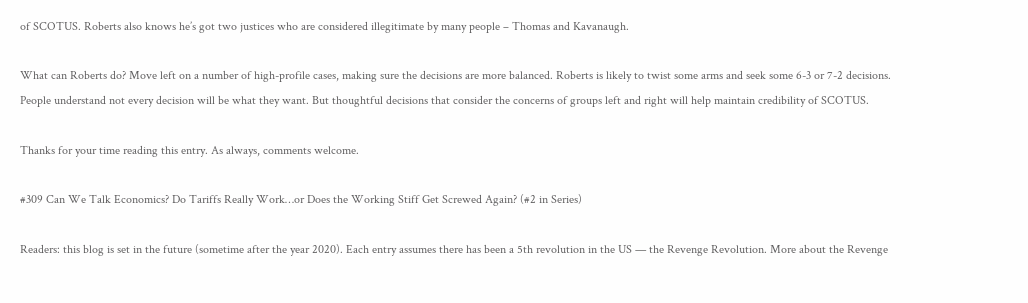of SCOTUS. Roberts also knows he’s got two justices who are considered illegitimate by many people – Thomas and Kavanaugh.

What can Roberts do? Move left on a number of high-profile cases, making sure the decisions are more balanced. Roberts is likely to twist some arms and seek some 6-3 or 7-2 decisions. People understand not every decision will be what they want. But thoughtful decisions that consider the concerns of groups left and right will help maintain credibility of SCOTUS.

Thanks for your time reading this entry. As always, comments welcome.

#309 Can We Talk Economics? Do Tariffs Really Work…or Does the Working Stiff Get Screwed Again? (#2 in Series)

Readers: this blog is set in the future (sometime after the year 2020). Each entry assumes there has been a 5th revolution in the US — the Revenge Revolution. More about the Revenge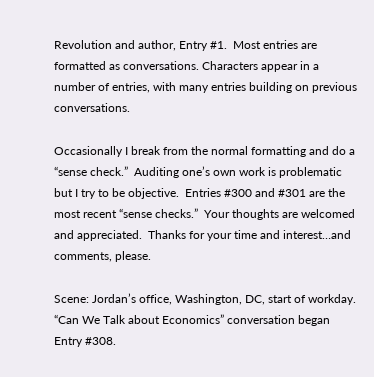Revolution and author, Entry #1.  Most entries are formatted as conversations. Characters appear in a number of entries, with many entries building on previous conversations.

Occasionally I break from the normal formatting and do a “sense check.”  Auditing one’s own work is problematic but I try to be objective.  Entries #300 and #301 are the most recent “sense checks.”  Your thoughts are welcomed and appreciated.  Thanks for your time and interest…and comments, please.

Scene: Jordan’s office, Washington, DC, start of workday.  “Can We Talk about Economics” conversation began Entry #308.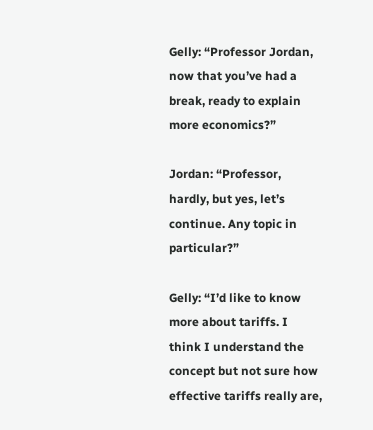Gelly: “Professor Jordan, now that you’ve had a break, ready to explain more economics?”

Jordan: “Professor, hardly, but yes, let’s continue. Any topic in particular?”

Gelly: “I’d like to know more about tariffs. I think I understand the concept but not sure how effective tariffs really are,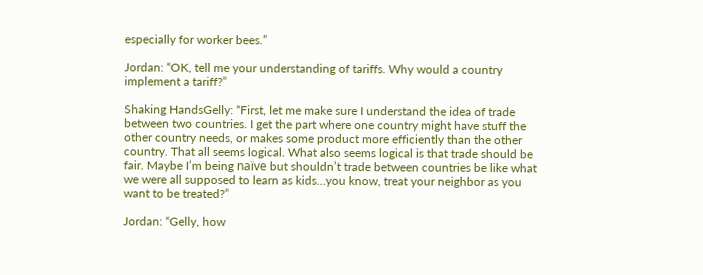especially for worker bees.”

Jordan: “OK, tell me your understanding of tariffs. Why would a country implement a tariff?”

Shaking HandsGelly: “First, let me make sure I understand the idea of trade between two countries. I get the part where one country might have stuff the other country needs, or makes some product more efficiently than the other country. That all seems logical. What also seems logical is that trade should be fair. Maybe I’m being naïve but shouldn’t trade between countries be like what we were all supposed to learn as kids…you know, treat your neighbor as you want to be treated?”

Jordan: “Gelly, how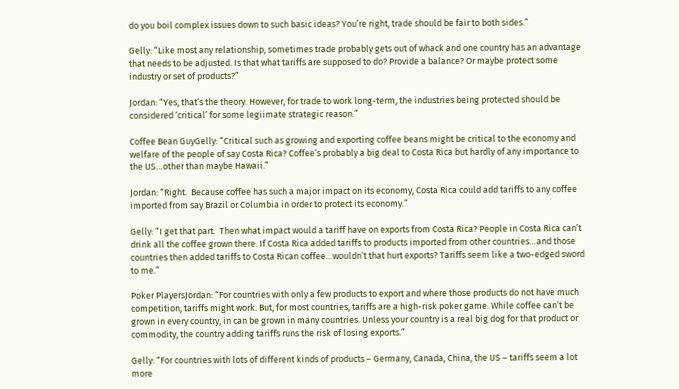do you boil complex issues down to such basic ideas? You’re right, trade should be fair to both sides.”

Gelly: “Like most any relationship, sometimes trade probably gets out of whack and one country has an advantage that needs to be adjusted. Is that what tariffs are supposed to do? Provide a balance? Or maybe protect some industry or set of products?”

Jordan: “Yes, that’s the theory. However, for trade to work long-term, the industries being protected should be considered ‘critical’ for some legiimate strategic reason.”

Coffee Bean GuyGelly: “Critical such as growing and exporting coffee beans might be critical to the economy and welfare of the people of say Costa Rica? Coffee’s probably a big deal to Costa Rica but hardly of any importance to the US…other than maybe Hawaii.”

Jordan: “Right.  Because coffee has such a major impact on its economy, Costa Rica could add tariffs to any coffee imported from say Brazil or Columbia in order to protect its economy.”

Gelly: “I get that part.  Then what impact would a tariff have on exports from Costa Rica? People in Costa Rica can’t drink all the coffee grown there. If Costa Rica added tariffs to products imported from other countries…and those countries then added tariffs to Costa Rican coffee…wouldn’t that hurt exports? Tariffs seem like a two-edged sword to me.”

Poker PlayersJordan: “For countries with only a few products to export and where those products do not have much competition, tariffs might work. But, for most countries, tariffs are a high-risk poker game. While coffee can’t be grown in every country, in can be grown in many countries. Unless your country is a real big dog for that product or commodity, the country adding tariffs runs the risk of losing exports.”

Gelly: “For countries with lots of different kinds of products – Germany, Canada, China, the US – tariffs seem a lot more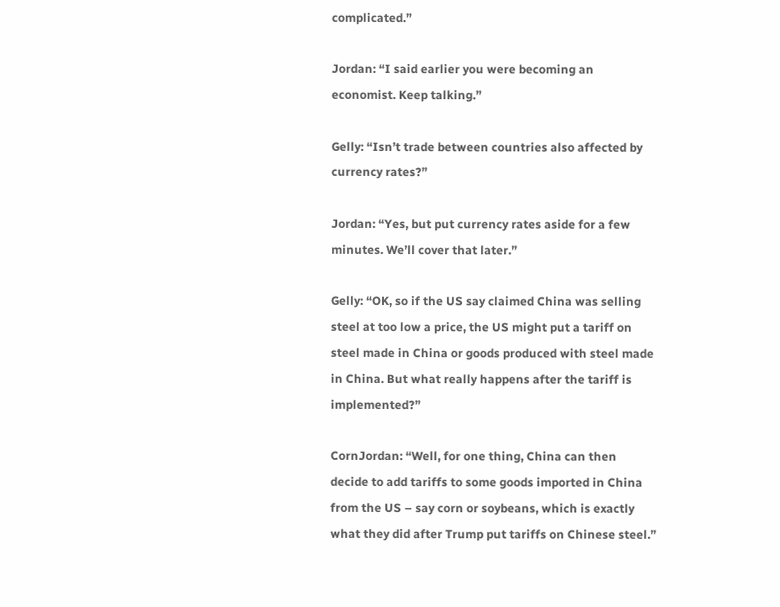complicated.”

Jordan: “I said earlier you were becoming an economist. Keep talking.”

Gelly: “Isn’t trade between countries also affected by currency rates?”

Jordan: “Yes, but put currency rates aside for a few minutes. We’ll cover that later.”

Gelly: “OK, so if the US say claimed China was selling steel at too low a price, the US might put a tariff on steel made in China or goods produced with steel made in China. But what really happens after the tariff is implemented?”

CornJordan: “Well, for one thing, China can then decide to add tariffs to some goods imported in China from the US – say corn or soybeans, which is exactly what they did after Trump put tariffs on Chinese steel.”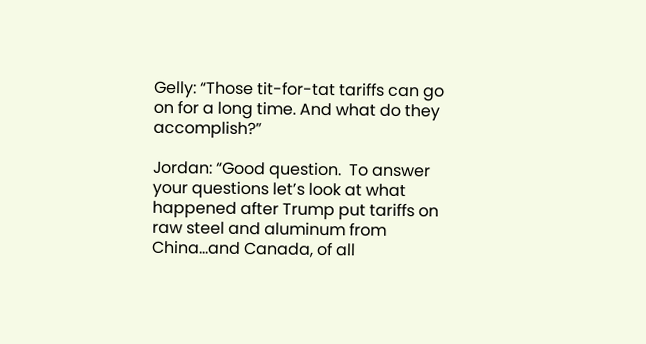Gelly: “Those tit-for-tat tariffs can go on for a long time. And what do they accomplish?”

Jordan: “Good question.  To answer your questions let’s look at what happened after Trump put tariffs on raw steel and aluminum from China…and Canada, of all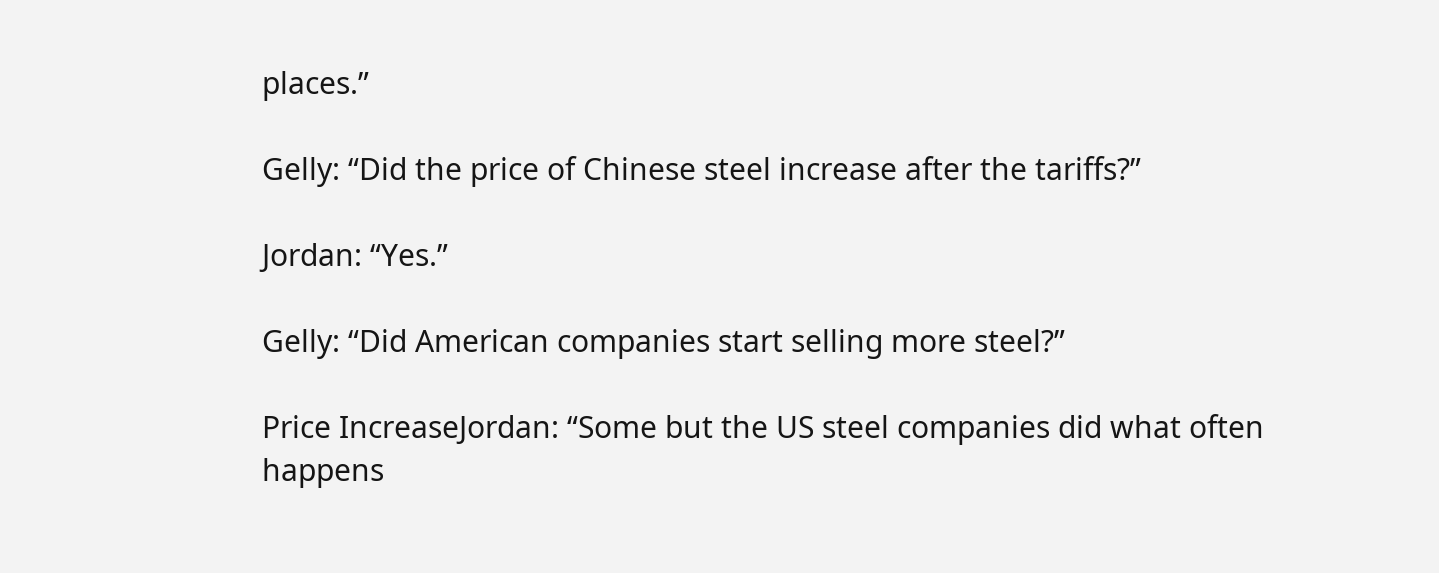places.”

Gelly: “Did the price of Chinese steel increase after the tariffs?”

Jordan: “Yes.”

Gelly: “Did American companies start selling more steel?”

Price IncreaseJordan: “Some but the US steel companies did what often happens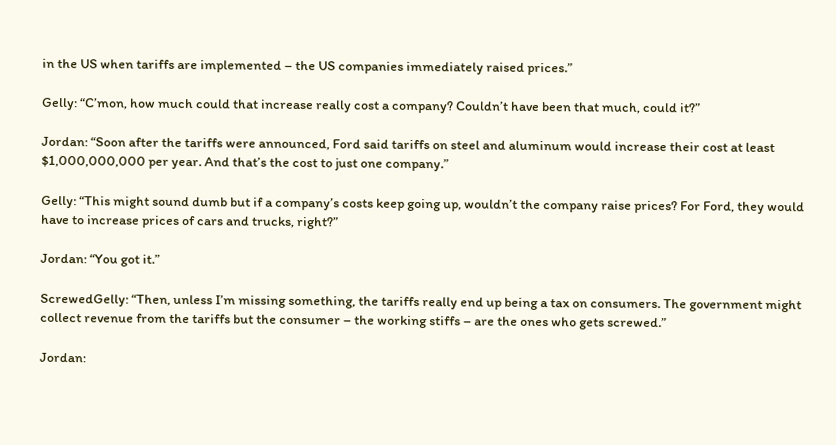in the US when tariffs are implemented – the US companies immediately raised prices.”

Gelly: “C’mon, how much could that increase really cost a company? Couldn’t have been that much, could it?”

Jordan: “Soon after the tariffs were announced, Ford said tariffs on steel and aluminum would increase their cost at least $1,000,000,000 per year. And that’s the cost to just one company.”

Gelly: “This might sound dumb but if a company’s costs keep going up, wouldn’t the company raise prices? For Ford, they would have to increase prices of cars and trucks, right?”

Jordan: “You got it.”

ScrewedGelly: “Then, unless I’m missing something, the tariffs really end up being a tax on consumers. The government might collect revenue from the tariffs but the consumer – the working stiffs – are the ones who gets screwed.”

Jordan: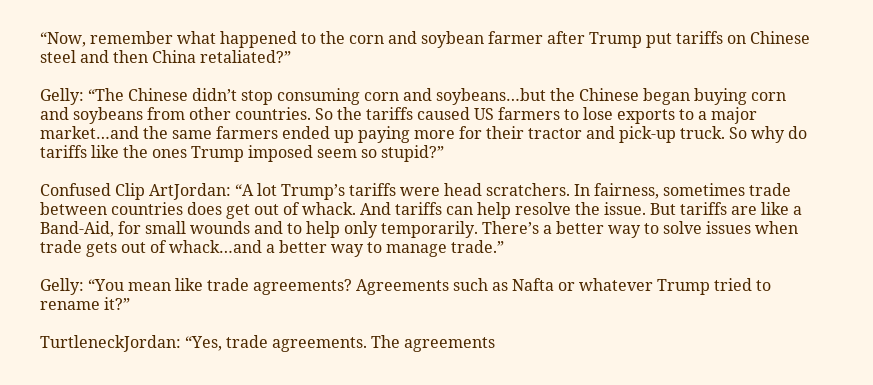“Now, remember what happened to the corn and soybean farmer after Trump put tariffs on Chinese steel and then China retaliated?”

Gelly: “The Chinese didn’t stop consuming corn and soybeans…but the Chinese began buying corn and soybeans from other countries. So the tariffs caused US farmers to lose exports to a major market…and the same farmers ended up paying more for their tractor and pick-up truck. So why do tariffs like the ones Trump imposed seem so stupid?”

Confused Clip ArtJordan: “A lot Trump’s tariffs were head scratchers. In fairness, sometimes trade between countries does get out of whack. And tariffs can help resolve the issue. But tariffs are like a Band-Aid, for small wounds and to help only temporarily. There’s a better way to solve issues when trade gets out of whack…and a better way to manage trade.”

Gelly: “You mean like trade agreements? Agreements such as Nafta or whatever Trump tried to rename it?”

TurtleneckJordan: “Yes, trade agreements. The agreements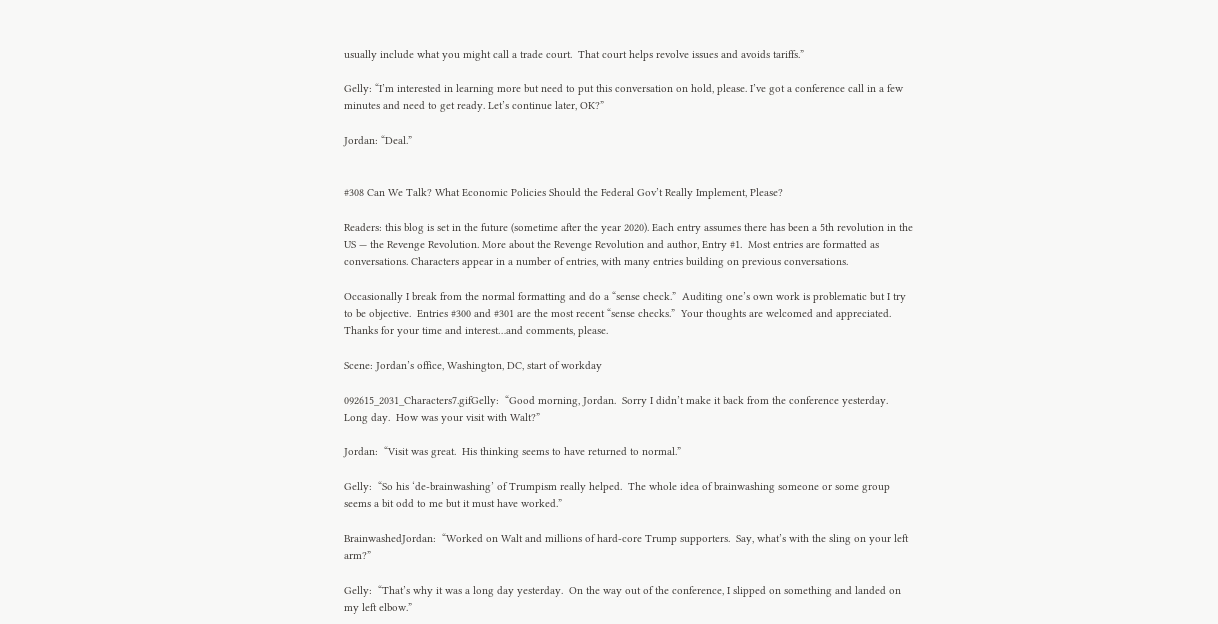usually include what you might call a trade court.  That court helps revolve issues and avoids tariffs.”

Gelly: “I’m interested in learning more but need to put this conversation on hold, please. I’ve got a conference call in a few minutes and need to get ready. Let’s continue later, OK?”

Jordan: “Deal.”


#308 Can We Talk? What Economic Policies Should the Federal Gov’t Really Implement, Please?

Readers: this blog is set in the future (sometime after the year 2020). Each entry assumes there has been a 5th revolution in the US — the Revenge Revolution. More about the Revenge Revolution and author, Entry #1.  Most entries are formatted as conversations. Characters appear in a number of entries, with many entries building on previous conversations.

Occasionally I break from the normal formatting and do a “sense check.”  Auditing one’s own work is problematic but I try to be objective.  Entries #300 and #301 are the most recent “sense checks.”  Your thoughts are welcomed and appreciated.  Thanks for your time and interest…and comments, please.

Scene: Jordan’s office, Washington, DC, start of workday

092615_2031_Characters7.gifGelly:  “Good morning, Jordan.  Sorry I didn’t make it back from the conference yesterday.  Long day.  How was your visit with Walt?”

Jordan:  “Visit was great.  His thinking seems to have returned to normal.”

Gelly:  “So his ‘de-brainwashing’ of Trumpism really helped.  The whole idea of brainwashing someone or some group seems a bit odd to me but it must have worked.”

BrainwashedJordan:  “Worked on Walt and millions of hard-core Trump supporters.  Say, what’s with the sling on your left arm?”

Gelly:  “That’s why it was a long day yesterday.  On the way out of the conference, I slipped on something and landed on my left elbow.”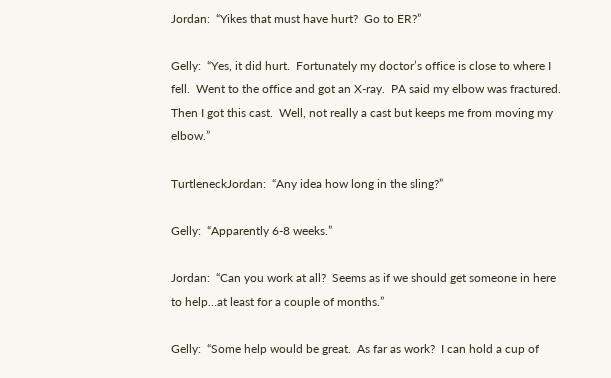Jordan:  “Yikes that must have hurt?  Go to ER?”

Gelly:  “Yes, it did hurt.  Fortunately my doctor’s office is close to where I fell.  Went to the office and got an X-ray.  PA said my elbow was fractured.  Then I got this cast.  Well, not really a cast but keeps me from moving my elbow.”

TurtleneckJordan:  “Any idea how long in the sling?”

Gelly:  “Apparently 6-8 weeks.”

Jordan:  “Can you work at all?  Seems as if we should get someone in here to help…at least for a couple of months.”

Gelly:  “Some help would be great.  As far as work?  I can hold a cup of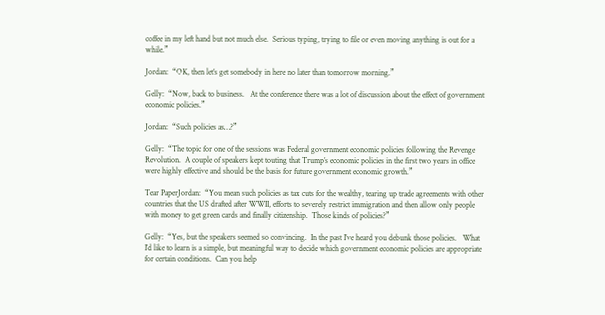coffee in my left hand but not much else.  Serious typing, trying to file or even moving anything is out for a while.”

Jordan:  “OK, then let’s get somebody in here no later than tomorrow morning.”

Gelly:  “Now, back to business.   At the conference there was a lot of discussion about the effect of government economic policies.”

Jordan:  “Such policies as…?”

Gelly:  “The topic for one of the sessions was Federal government economic policies following the Revenge Revolution.  A couple of speakers kept touting that Trump’s economic policies in the first two years in office were highly effective and should be the basis for future government economic growth.”

Tear PaperJordan:  “You mean such policies as tax cuts for the wealthy, tearing up trade agreements with other countries that the US drafted after WWII, efforts to severely restrict immigration and then allow only people with money to get green cards and finally citizenship.  Those kinds of policies?”

Gelly:  “Yes, but the speakers seemed so convincing.  In the past I’ve heard you debunk those policies.   What I’d like to learn is a simple, but meaningful way to decide which government economic policies are appropriate for certain conditions.  Can you help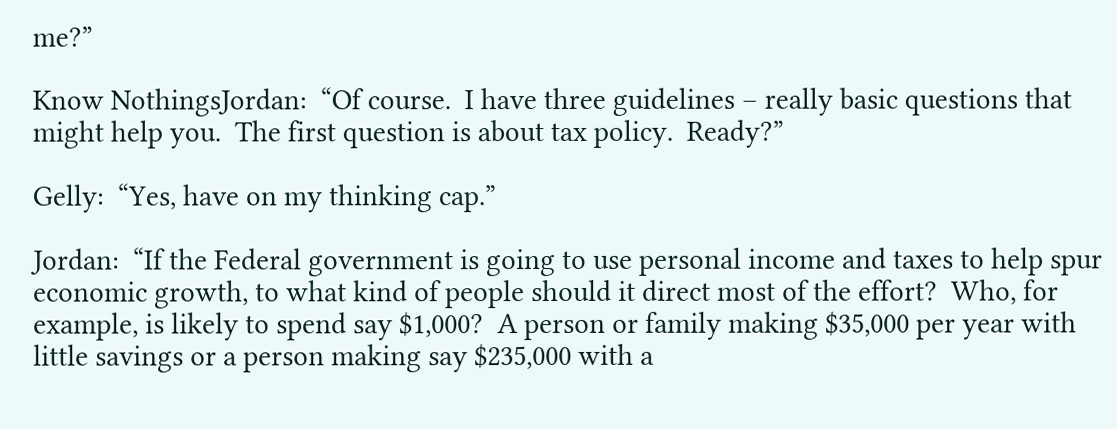me?”

Know NothingsJordan:  “Of course.  I have three guidelines – really basic questions that might help you.  The first question is about tax policy.  Ready?”

Gelly:  “Yes, have on my thinking cap.”

Jordan:  “If the Federal government is going to use personal income and taxes to help spur economic growth, to what kind of people should it direct most of the effort?  Who, for example, is likely to spend say $1,000?  A person or family making $35,000 per year with little savings or a person making say $235,000 with a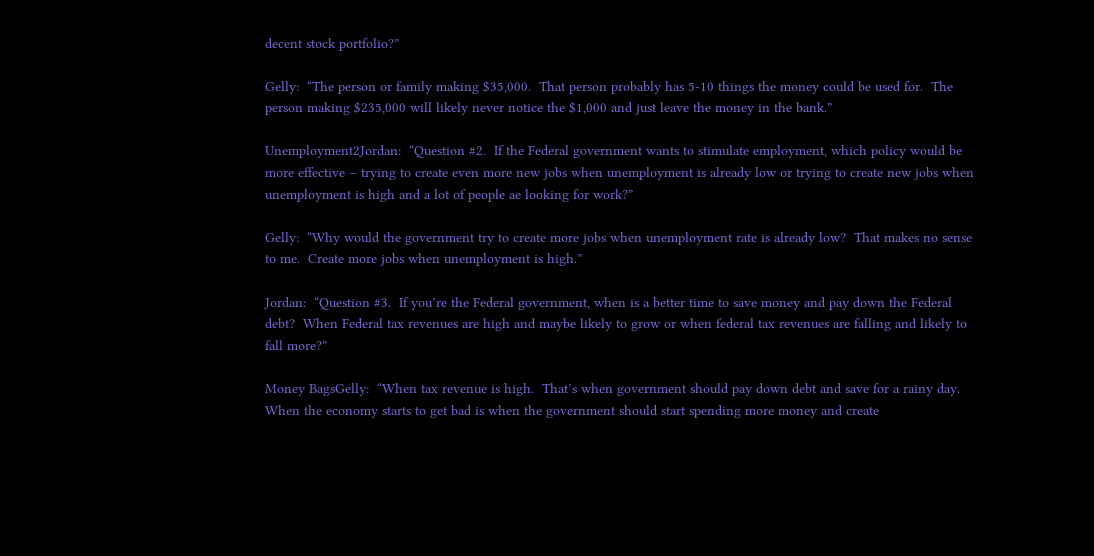decent stock portfolio?”

Gelly:  “The person or family making $35,000.  That person probably has 5-10 things the money could be used for.  The person making $235,000 will likely never notice the $1,000 and just leave the money in the bank.”

Unemployment2Jordan:  “Question #2.  If the Federal government wants to stimulate employment, which policy would be more effective – trying to create even more new jobs when unemployment is already low or trying to create new jobs when unemployment is high and a lot of people ae looking for work?”

Gelly:  “Why would the government try to create more jobs when unemployment rate is already low?  That makes no sense to me.  Create more jobs when unemployment is high.”

Jordan:  “Question #3.  If you’re the Federal government, when is a better time to save money and pay down the Federal debt?  When Federal tax revenues are high and maybe likely to grow or when federal tax revenues are falling and likely to fall more?”

Money BagsGelly:  “When tax revenue is high.  That’s when government should pay down debt and save for a rainy day.  When the economy starts to get bad is when the government should start spending more money and create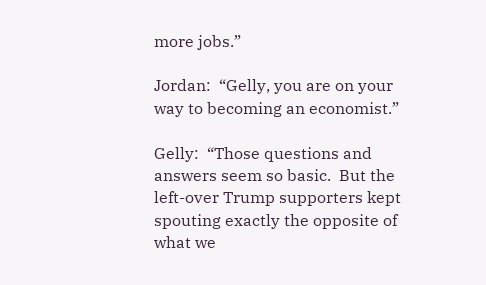more jobs.”

Jordan:  “Gelly, you are on your way to becoming an economist.”

Gelly:  “Those questions and answers seem so basic.  But the left-over Trump supporters kept spouting exactly the opposite of what we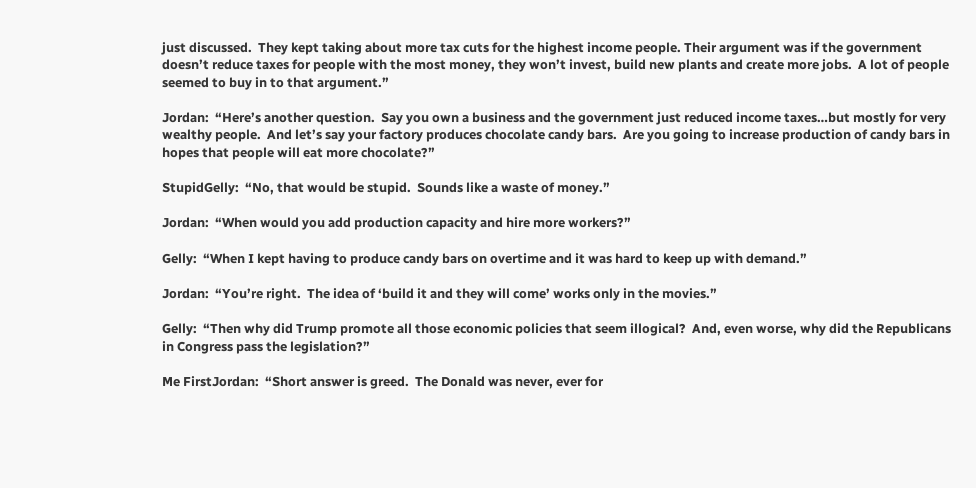just discussed.  They kept taking about more tax cuts for the highest income people. Their argument was if the government doesn’t reduce taxes for people with the most money, they won’t invest, build new plants and create more jobs.  A lot of people seemed to buy in to that argument.”

Jordan:  “Here’s another question.  Say you own a business and the government just reduced income taxes…but mostly for very wealthy people.  And let’s say your factory produces chocolate candy bars.  Are you going to increase production of candy bars in hopes that people will eat more chocolate?”

StupidGelly:  “No, that would be stupid.  Sounds like a waste of money.”

Jordan:  “When would you add production capacity and hire more workers?”

Gelly:  “When I kept having to produce candy bars on overtime and it was hard to keep up with demand.”

Jordan:  “You’re right.  The idea of ‘build it and they will come’ works only in the movies.”

Gelly:  “Then why did Trump promote all those economic policies that seem illogical?  And, even worse, why did the Republicans in Congress pass the legislation?”

Me FirstJordan:  “Short answer is greed.  The Donald was never, ever for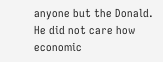anyone but the Donald.  He did not care how economic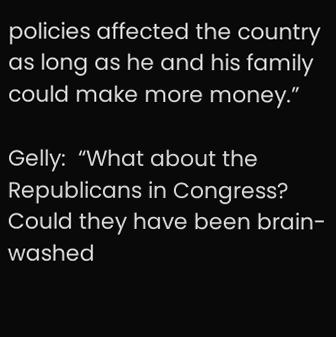policies affected the country as long as he and his family could make more money.”

Gelly:  “What about the Republicans in Congress?  Could they have been brain-washed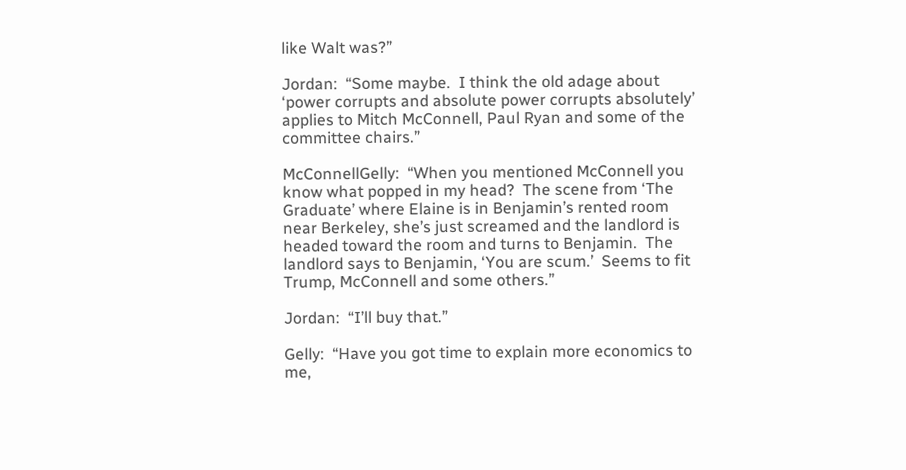like Walt was?”

Jordan:  “Some maybe.  I think the old adage about ‘power corrupts and absolute power corrupts absolutely’ applies to Mitch McConnell, Paul Ryan and some of the committee chairs.”

McConnellGelly:  “When you mentioned McConnell you know what popped in my head?  The scene from ‘The Graduate’ where Elaine is in Benjamin’s rented room near Berkeley, she’s just screamed and the landlord is headed toward the room and turns to Benjamin.  The landlord says to Benjamin, ‘You are scum.’  Seems to fit Trump, McConnell and some others.”

Jordan:  “I’ll buy that.”

Gelly:  “Have you got time to explain more economics to me,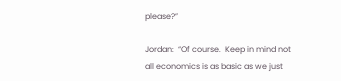please?”

Jordan:  “Of course.  Keep in mind not all economics is as basic as we just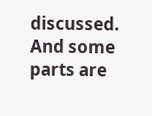discussed.  And some parts are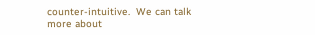counter-intuitive.  We can talk more about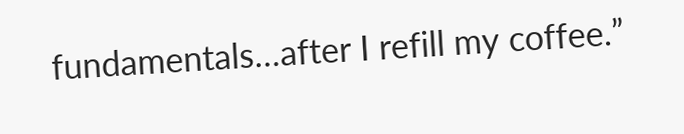fundamentals…after I refill my coffee.”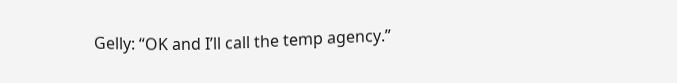Gelly: “OK and I’ll call the temp agency.”